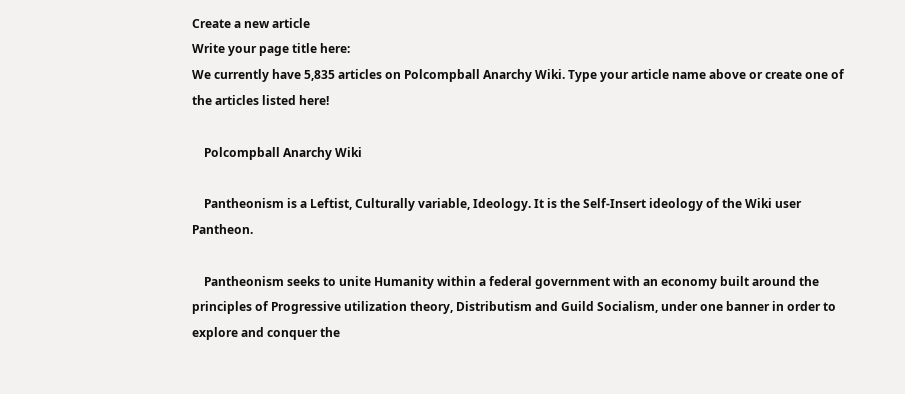Create a new article
Write your page title here:
We currently have 5,835 articles on Polcompball Anarchy Wiki. Type your article name above or create one of the articles listed here!

    Polcompball Anarchy Wiki

    Pantheonism is a Leftist, Culturally variable, Ideology. It is the Self-Insert ideology of the Wiki user Pantheon.

    Pantheonism seeks to unite Humanity within a federal government with an economy built around the principles of Progressive utilization theory, Distributism and Guild Socialism, under one banner in order to explore and conquer the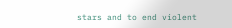stars and to end violent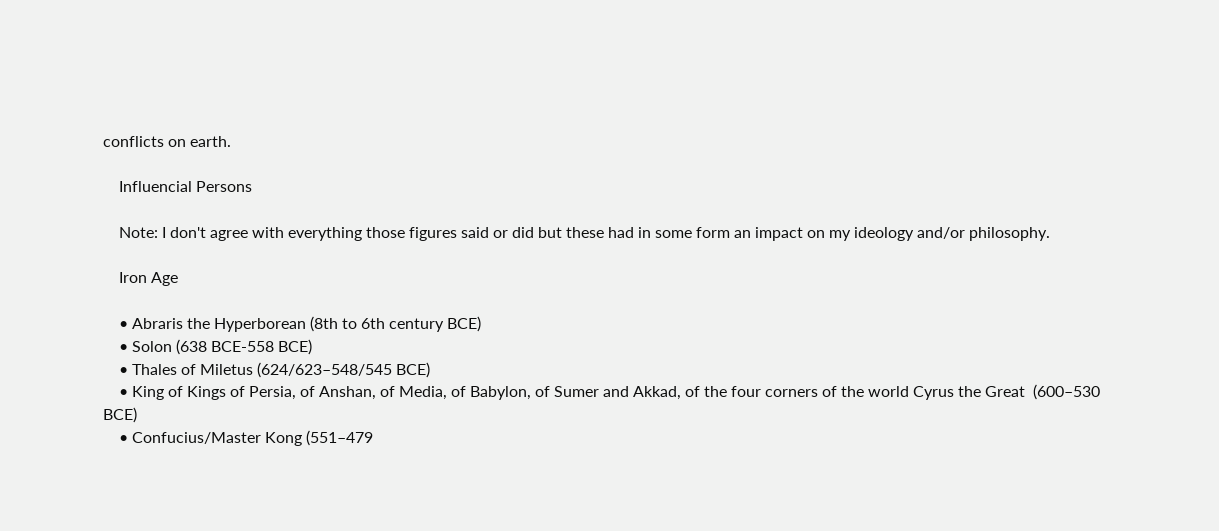conflicts on earth.

    Influencial Persons

    Note: I don't agree with everything those figures said or did but these had in some form an impact on my ideology and/or philosophy.

    Iron Age

    • Abraris the Hyperborean (8th to 6th century BCE)
    • Solon (638 BCE-558 BCE)
    • Thales of Miletus (624/623–548/545 BCE)
    • King of Kings of Persia, of Anshan, of Media, of Babylon, of Sumer and Akkad, of the four corners of the world Cyrus the Great  (600–530 BCE)
    • Confucius/Master Kong (551–479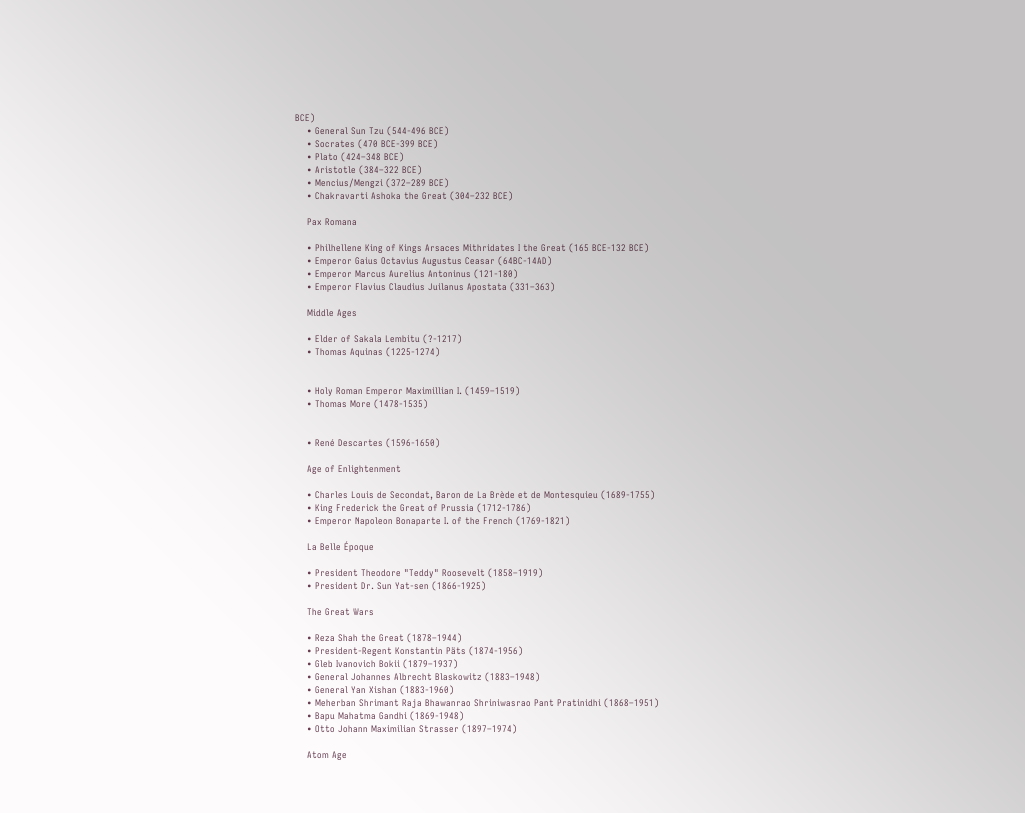BCE)
    • General Sun Tzu (544-496 BCE)
    • Socrates (470 BCE-399 BCE)
    • Plato (424–348 BCE)
    • Aristotle (384–322 BCE)
    • Mencius/Mengzi (372–289 BCE)
    • Chakravarti Ashoka the Great (304–232 BCE)

    Pax Romana

    • Philhellene King of Kings Arsaces Mithridates I the Great (165 BCE-132 BCE)
    • Emperor Gaius Octavius Augustus Ceasar (64BC-14AD)
    • Emperor Marcus Aurelius Antoninus (121-180)
    • Emperor Flavius Claudius Juilanus Apostata (331–363)

    Middle Ages

    • Elder of Sakala Lembitu (?-1217)
    • Thomas Aquinas (1225-1274)


    • Holy Roman Emperor Maximillian I. (1459–1519)
    • Thomas More (1478-1535)


    • René Descartes (1596-1650)

    Age of Enlightenment

    • Charles Louis de Secondat, Baron de La Brède et de Montesquieu (1689-1755)
    • King Frederick the Great of Prussia (1712-1786)
    • Emperor Napoleon Bonaparte I. of the French (1769-1821)

    La Belle Époque

    • President Theodore "Teddy" Roosevelt (1858–1919)
    • President Dr. Sun Yat-sen (1866-1925)

    The Great Wars

    • Reza Shah the Great (1878–1944)
    • President-Regent Konstantin Päts (1874-1956)
    • Gleb Ivanovich Bokii (1879–1937)
    • General Johannes Albrecht Blaskowitz (1883–1948)
    • General Yan Xishan (1883-1960)
    • Meherban Shrimant Raja Bhawanrao Shriniwasrao Pant Pratinidhi (1868–1951)
    • Bapu Mahatma Gandhi (1869-1948)
    • Otto Johann Maximilian Strasser (1897–1974)

    Atom Age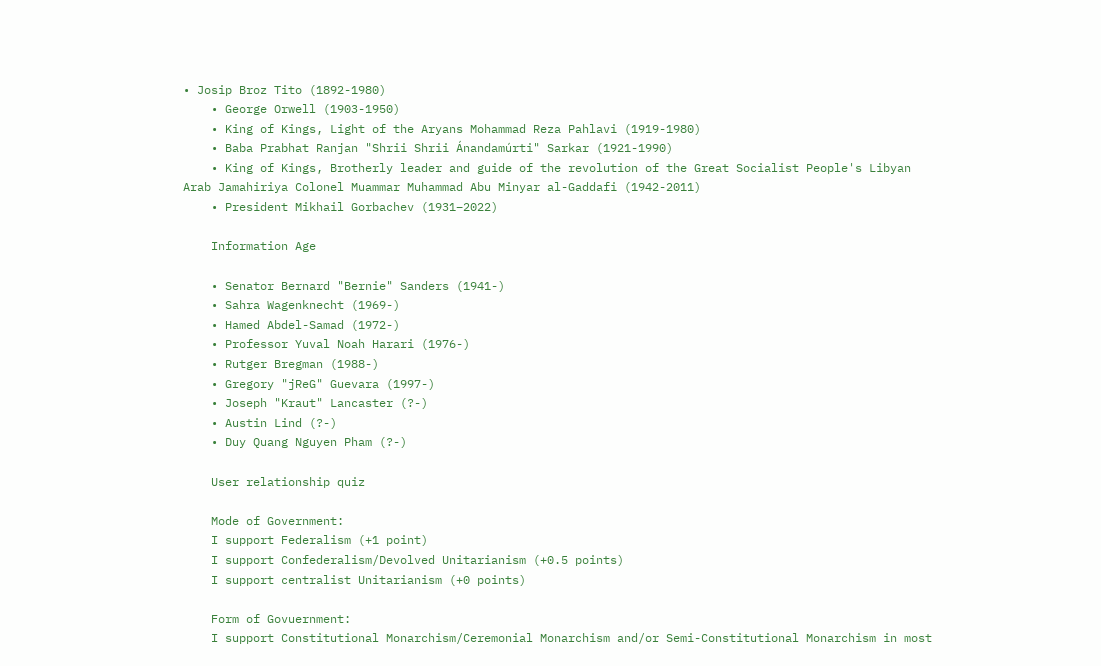• Josip Broz Tito (1892-1980)
    • George Orwell (1903-1950)
    • King of Kings, Light of the Aryans Mohammad Reza Pahlavi (1919-1980)
    • Baba Prabhat Ranjan "Shrii Shrii Ánandamúrti" Sarkar (1921-1990)
    • King of Kings, Brotherly leader and guide of the revolution of the Great Socialist People's Libyan Arab Jamahiriya Colonel Muammar Muhammad Abu Minyar al-Gaddafi (1942-2011)
    • President Mikhail Gorbachev (1931–2022)

    Information Age

    • Senator Bernard "Bernie" Sanders (1941-)
    • Sahra Wagenknecht (1969-)
    • Hamed Abdel-Samad (1972-)
    • Professor Yuval Noah Harari (1976-)
    • Rutger Bregman (1988-)
    • Gregory "jReG" Guevara (1997-)
    • Joseph "Kraut" Lancaster (?-)
    • Austin Lind (?-)
    • Duy Quang Nguyen Pham (?-)

    User relationship quiz

    Mode of Government:
    I support Federalism (+1 point)
    I support Confederalism/Devolved Unitarianism (+0.5 points)
    I support centralist Unitarianism (+0 points)

    Form of Govuernment:
    I support Constitutional Monarchism/Ceremonial Monarchism and/or Semi-Constitutional Monarchism in most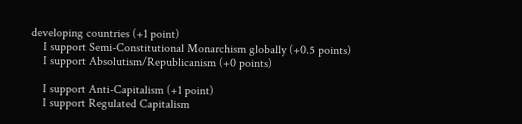developing countries (+1 point)
    I support Semi-Constitutional Monarchism globally (+0.5 points)
    I support Absolutism/Republicanism (+0 points)

    I support Anti-Capitalism (+1 point)
    I support Regulated Capitalism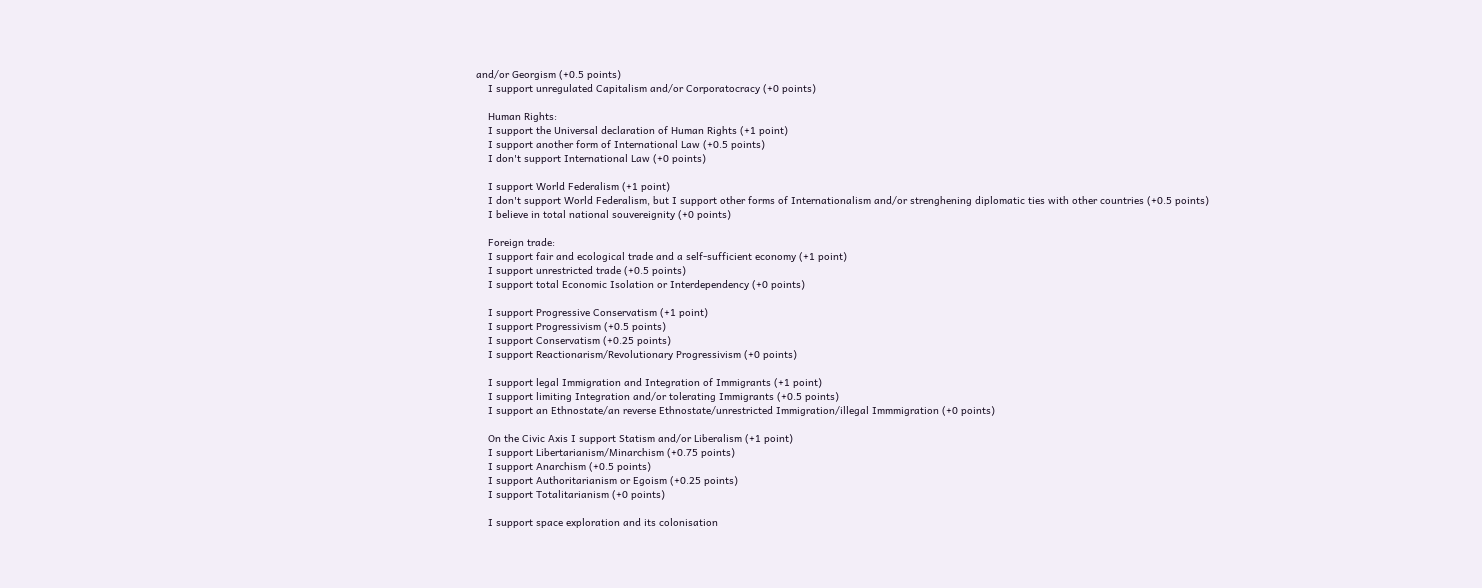and/or Georgism (+0.5 points)
    I support unregulated Capitalism and/or Corporatocracy (+0 points)

    Human Rights:
    I support the Universal declaration of Human Rights (+1 point)
    I support another form of International Law (+0.5 points)
    I don't support International Law (+0 points)

    I support World Federalism (+1 point)
    I don't support World Federalism, but I support other forms of Internationalism and/or strenghening diplomatic ties with other countries (+0.5 points)
    I believe in total national souvereignity (+0 points)

    Foreign trade:
    I support fair and ecological trade and a self-sufficient economy (+1 point)
    I support unrestricted trade (+0.5 points)
    I support total Economic Isolation or Interdependency (+0 points)

    I support Progressive Conservatism (+1 point)
    I support Progressivism (+0.5 points)
    I support Conservatism (+0.25 points)
    I support Reactionarism/Revolutionary Progressivism (+0 points)

    I support legal Immigration and Integration of Immigrants (+1 point)
    I support limiting Integration and/or tolerating Immigrants (+0.5 points)
    I support an Ethnostate/an reverse Ethnostate/unrestricted Immigration/illegal Immmigration (+0 points)

    On the Civic Axis I support Statism and/or Liberalism (+1 point)
    I support Libertarianism/Minarchism (+0.75 points)
    I support Anarchism (+0.5 points)
    I support Authoritarianism or Egoism (+0.25 points)
    I support Totalitarianism (+0 points)

    I support space exploration and its colonisation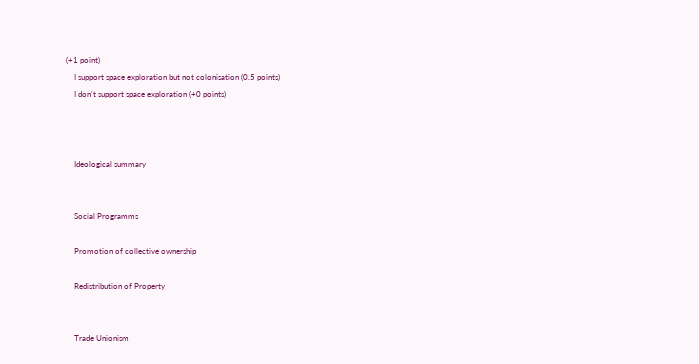(+1 point)
    I support space exploration but not colonisation (0.5 points)
    I don't support space exploration (+0 points)



    Ideological summary


    Social Programms

    Promotion of collective ownership

    Redistribution of Property


    Trade Unionism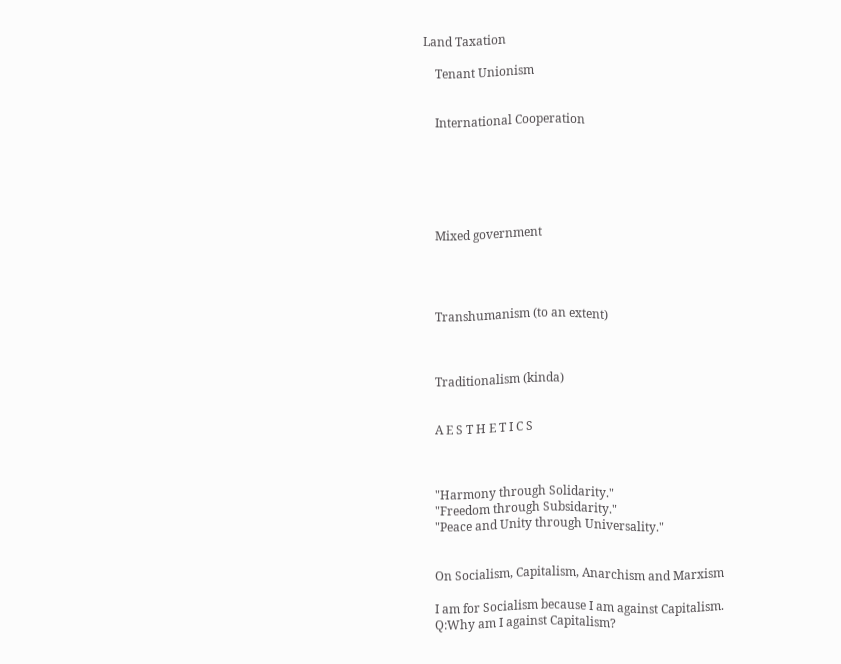Land Taxation

    Tenant Unionism


    International Cooperation






    Mixed government




    Transhumanism (to an extent)



    Traditionalism (kinda)


    A E S T H E T I C S



    "Harmony through Solidarity."
    "Freedom through Subsidarity."
    "Peace and Unity through Universality."


    On Socialism, Capitalism, Anarchism and Marxism

    I am for Socialism because I am against Capitalism.
    Q:Why am I against Capitalism?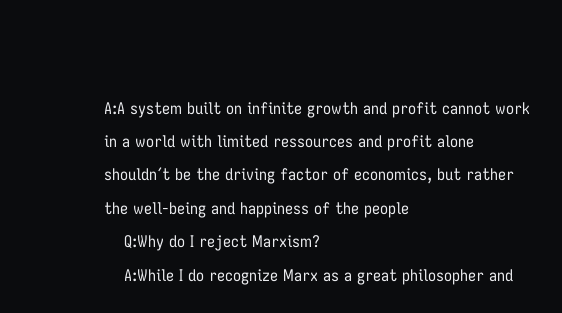A:A system built on infinite growth and profit cannot work in a world with limited ressources and profit alone shouldn´t be the driving factor of economics, but rather the well-being and happiness of the people
    Q:Why do I reject Marxism?
    A:While I do recognize Marx as a great philosopher and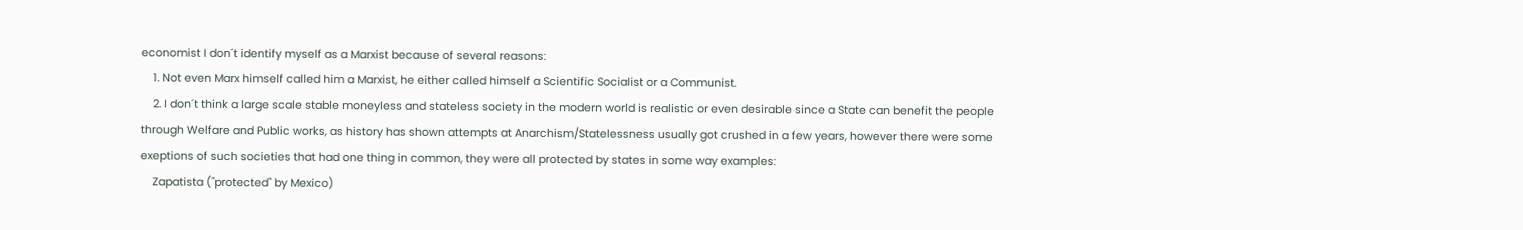economist I don´t identify myself as a Marxist because of several reasons:
    1. Not even Marx himself called him a Marxist, he either called himself a Scientific Socialist or a Communist.
    2. I don´t think a large scale stable moneyless and stateless society in the modern world is realistic or even desirable since a State can benefit the people through Welfare and Public works, as history has shown attempts at Anarchism/Statelessness usually got crushed in a few years, however there were some exeptions of such societies that had one thing in common, they were all protected by states in some way examples:
    Zapatista ("protected" by Mexico)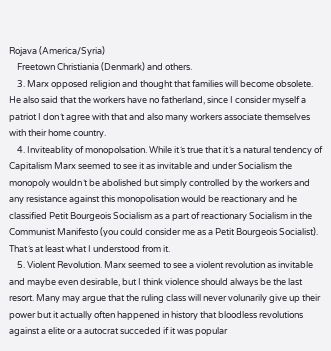Rojava (America/Syria)
    Freetown Christiania (Denmark) and others.
    3. Marx opposed religion and thought that families will become obsolete. He also said that the workers have no fatherland, since I consider myself a patriot I don´t agree with that and also many workers associate themselves with their home country.
    4. Inviteablity of monopolsation. While it´s true that it´s a natural tendency of Capitalism Marx seemed to see it as invitable and under Socialism the monopoly wouldn´t be abolished but simply controlled by the workers and any resistance against this monopolisation would be reactionary and he classified Petit Bourgeois Socialism as a part of reactionary Socialism in the Communist Manifesto (you could consider me as a Petit Bourgeois Socialist). That´s at least what I understood from it.
    5. Violent Revolution. Marx seemed to see a violent revolution as invitable and maybe even desirable, but I think violence should always be the last resort. Many may argue that the ruling class will never volunarily give up their power but it actually often happened in history that bloodless revolutions against a elite or a autocrat succeded if it was popular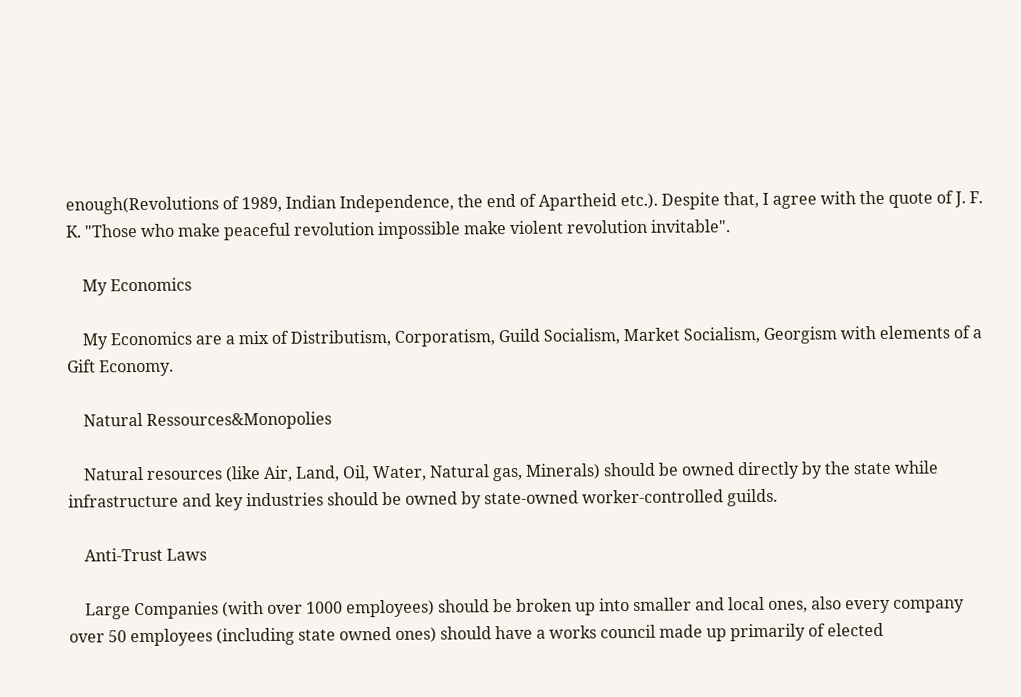enough(Revolutions of 1989, Indian Independence, the end of Apartheid etc.). Despite that, I agree with the quote of J. F. K. "Those who make peaceful revolution impossible make violent revolution invitable".

    My Economics

    My Economics are a mix of Distributism, Corporatism, Guild Socialism, Market Socialism, Georgism with elements of a Gift Economy.

    Natural Ressources&Monopolies

    Natural resources (like Air, Land, Oil, Water, Natural gas, Minerals) should be owned directly by the state while infrastructure and key industries should be owned by state-owned worker-controlled guilds.

    Anti-Trust Laws

    Large Companies (with over 1000 employees) should be broken up into smaller and local ones, also every company over 50 employees (including state owned ones) should have a works council made up primarily of elected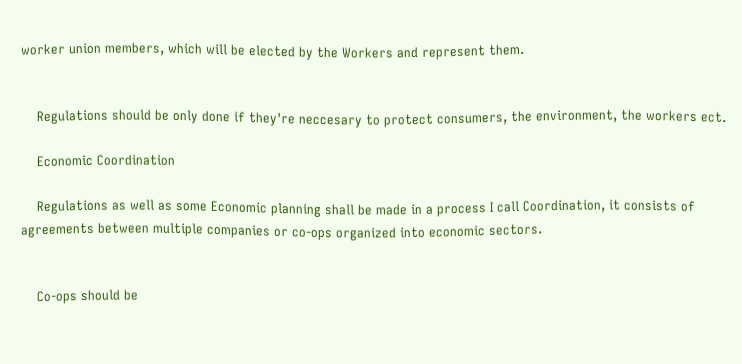worker union members, which will be elected by the Workers and represent them.


    Regulations should be only done if they're neccesary to protect consumers, the environment, the workers ect.

    Economic Coordination

    Regulations as well as some Economic planning shall be made in a process I call Coordination, it consists of agreements between multiple companies or co-ops organized into economic sectors.


    Co-ops should be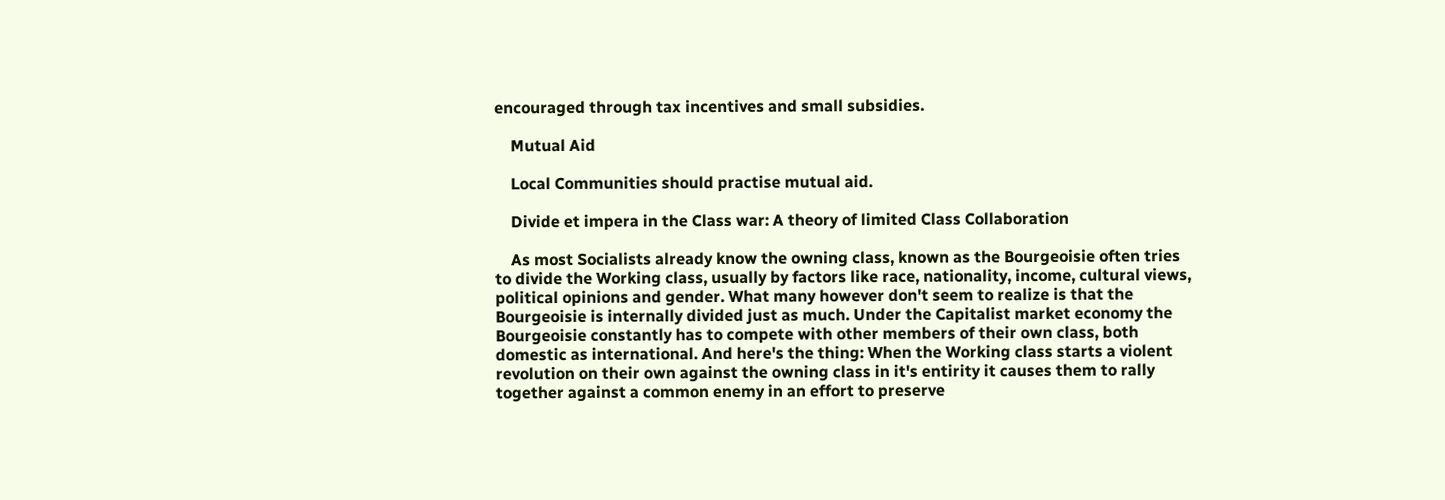encouraged through tax incentives and small subsidies.

    Mutual Aid

    Local Communities should practise mutual aid.

    Divide et impera in the Class war: A theory of limited Class Collaboration

    As most Socialists already know the owning class, known as the Bourgeoisie often tries to divide the Working class, usually by factors like race, nationality, income, cultural views, political opinions and gender. What many however don't seem to realize is that the Bourgeoisie is internally divided just as much. Under the Capitalist market economy the Bourgeoisie constantly has to compete with other members of their own class, both domestic as international. And here's the thing: When the Working class starts a violent revolution on their own against the owning class in it's entirity it causes them to rally together against a common enemy in an effort to preserve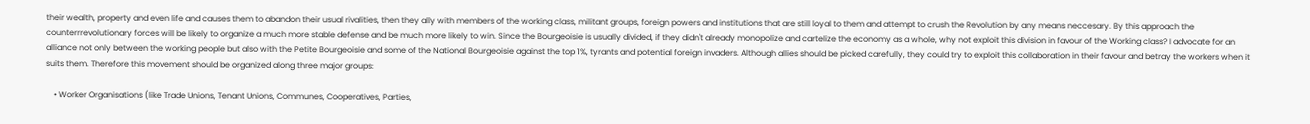their wealth, property and even life and causes them to abandon their usual rivalities, then they ally with members of the working class, militant groups, foreign powers and institutions that are still loyal to them and attempt to crush the Revolution by any means neccesary. By this approach the counterrrevolutionary forces will be likely to organize a much more stable defense and be much more likely to win. Since the Bourgeoisie is usually divided, if they didn't already monopolize and cartelize the economy as a whole, why not exploit this division in favour of the Working class? I advocate for an alliance not only between the working people but also with the Petite Bourgeoisie and some of the National Bourgeoisie against the top 1%, tyrants and potential foreign invaders. Although allies should be picked carefully, they could try to exploit this collaboration in their favour and betray the workers when it suits them. Therefore this movement should be organized along three major groups:

    • Worker Organisations (like Trade Unions, Tenant Unions, Communes, Cooperatives, Parties,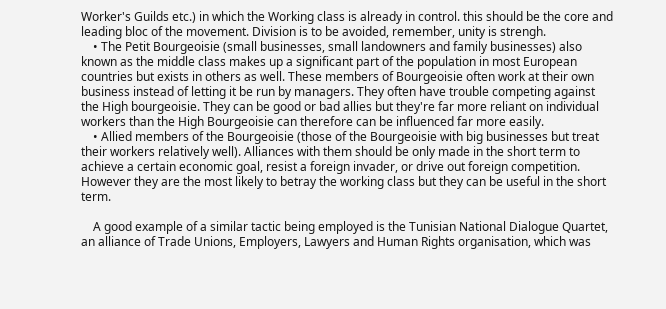Worker's Guilds etc.) in which the Working class is already in control. this should be the core and leading bloc of the movement. Division is to be avoided, remember, unity is strengh.
    • The Petit Bourgeoisie (small businesses, small landowners and family businesses) also known as the middle class makes up a significant part of the population in most European countries but exists in others as well. These members of Bourgeoisie often work at their own business instead of letting it be run by managers. They often have trouble competing against the High bourgeoisie. They can be good or bad allies but they're far more reliant on individual workers than the High Bourgeoisie can therefore can be influenced far more easily.
    • Allied members of the Bourgeoisie (those of the Bourgeoisie with big businesses but treat their workers relatively well). Alliances with them should be only made in the short term to achieve a certain economic goal, resist a foreign invader, or drive out foreign competition. However they are the most likely to betray the working class but they can be useful in the short term.

    A good example of a similar tactic being employed is the Tunisian National Dialogue Quartet, an alliance of Trade Unions, Employers, Lawyers and Human Rights organisation, which was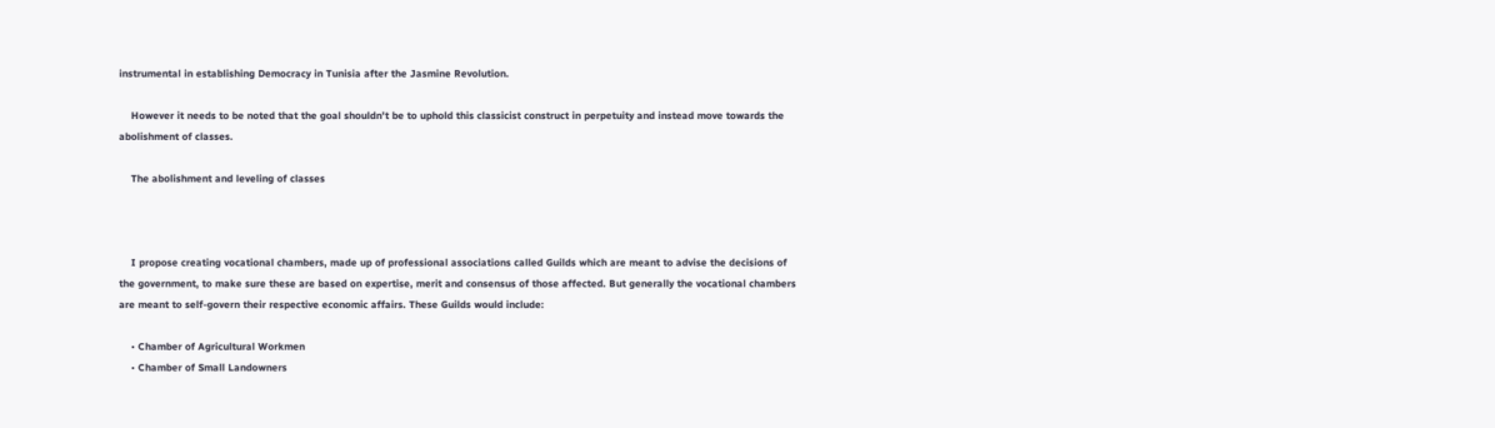instrumental in establishing Democracy in Tunisia after the Jasmine Revolution.

    However it needs to be noted that the goal shouldn't be to uphold this classicist construct in perpetuity and instead move towards the abolishment of classes.

    The abolishment and leveling of classes



    I propose creating vocational chambers, made up of professional associations called Guilds which are meant to advise the decisions of the government, to make sure these are based on expertise, merit and consensus of those affected. But generally the vocational chambers are meant to self-govern their respective economic affairs. These Guilds would include:

    • Chamber of Agricultural Workmen
    • Chamber of Small Landowners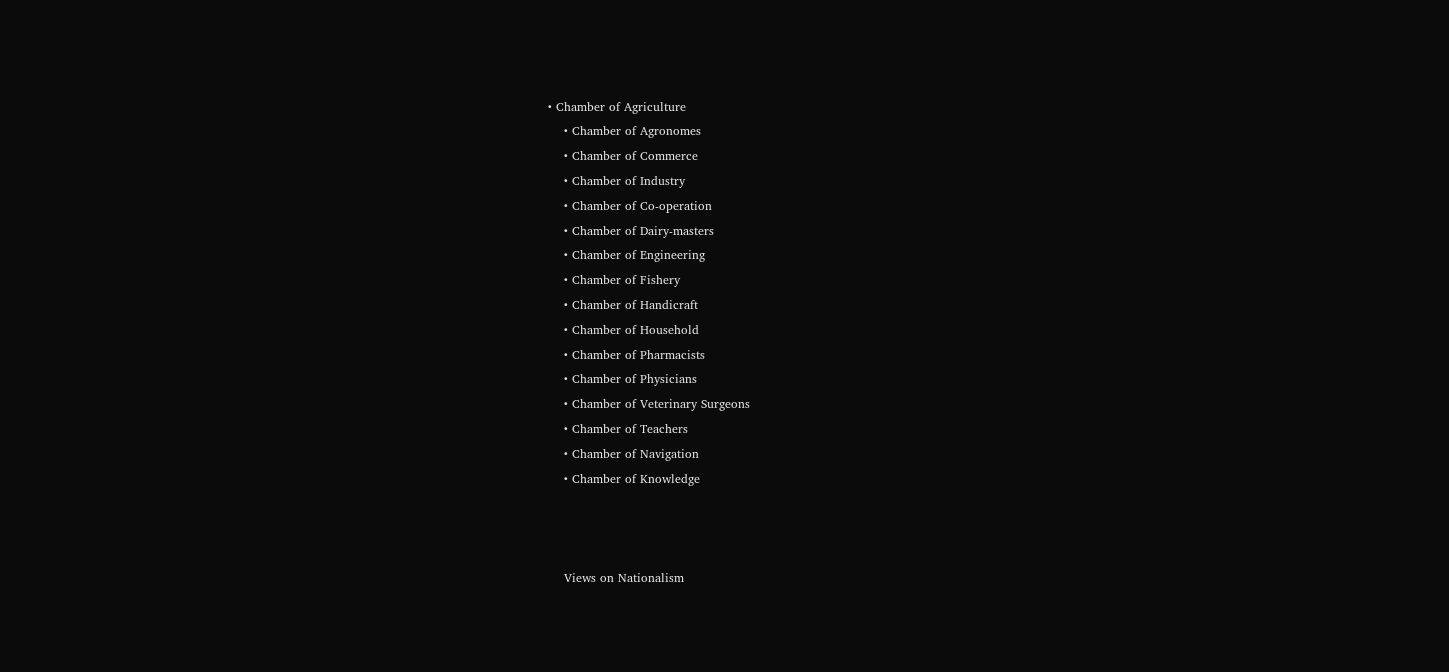• Chamber of Agriculture
    • Chamber of Agronomes
    • Chamber of Commerce
    • Chamber of Industry
    • Chamber of Co-operation
    • Chamber of Dairy-masters
    • Chamber of Engineering
    • Chamber of Fishery
    • Chamber of Handicraft
    • Chamber of Household
    • Chamber of Pharmacists
    • Chamber of Physicians
    • Chamber of Veterinary Surgeons
    • Chamber of Teachers
    • Chamber of Navigation
    • Chamber of Knowledge



    Views on Nationalism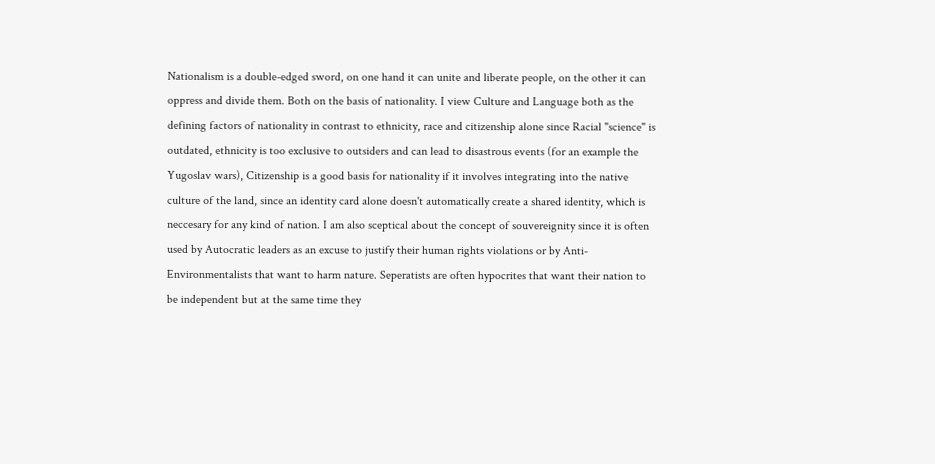Nationalism is a double-edged sword, on one hand it can unite and liberate people, on the other it can oppress and divide them. Both on the basis of nationality. I view Culture and Language both as the defining factors of nationality in contrast to ethnicity, race and citizenship alone since Racial "science" is outdated, ethnicity is too exclusive to outsiders and can lead to disastrous events (for an example the Yugoslav wars), Citizenship is a good basis for nationality if it involves integrating into the native culture of the land, since an identity card alone doesn't automatically create a shared identity, which is neccesary for any kind of nation. I am also sceptical about the concept of souvereignity since it is often used by Autocratic leaders as an excuse to justify their human rights violations or by Anti-Environmentalists that want to harm nature. Seperatists are often hypocrites that want their nation to be independent but at the same time they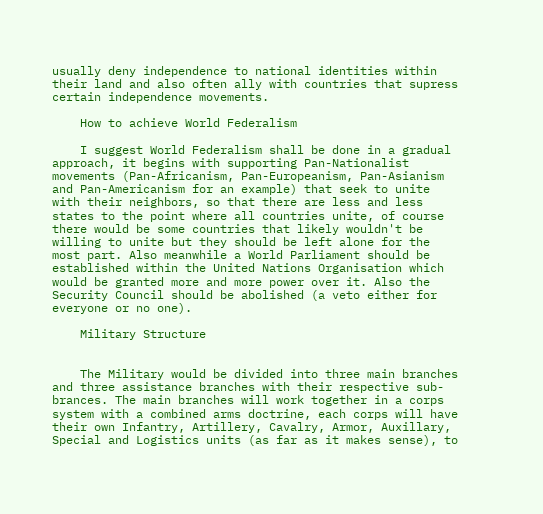usually deny independence to national identities within their land and also often ally with countries that supress certain independence movements.

    How to achieve World Federalism

    I suggest World Federalism shall be done in a gradual approach, it begins with supporting Pan-Nationalist movements (Pan-Africanism, Pan-Europeanism, Pan-Asianism and Pan-Americanism for an example) that seek to unite with their neighbors, so that there are less and less states to the point where all countries unite, of course there would be some countries that likely wouldn't be willing to unite but they should be left alone for the most part. Also meanwhile a World Parliament should be established within the United Nations Organisation which would be granted more and more power over it. Also the Security Council should be abolished (a veto either for everyone or no one).

    Military Structure


    The Military would be divided into three main branches and three assistance branches with their respective sub-brances. The main branches will work together in a corps system with a combined arms doctrine, each corps will have their own Infantry, Artillery, Cavalry, Armor, Auxillary, Special and Logistics units (as far as it makes sense), to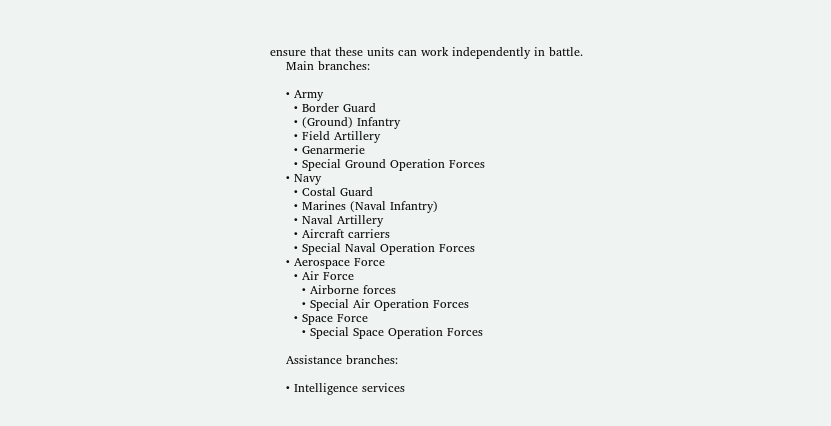ensure that these units can work independently in battle.
    Main branches:

    • Army
      • Border Guard
      • (Ground) Infantry
      • Field Artillery
      • Genarmerie
      • Special Ground Operation Forces
    • Navy
      • Costal Guard
      • Marines (Naval Infantry)
      • Naval Artillery
      • Aircraft carriers
      • Special Naval Operation Forces
    • Aerospace Force
      • Air Force
        • Airborne forces
        • Special Air Operation Forces
      • Space Force
        • Special Space Operation Forces

    Assistance branches:

    • Intelligence services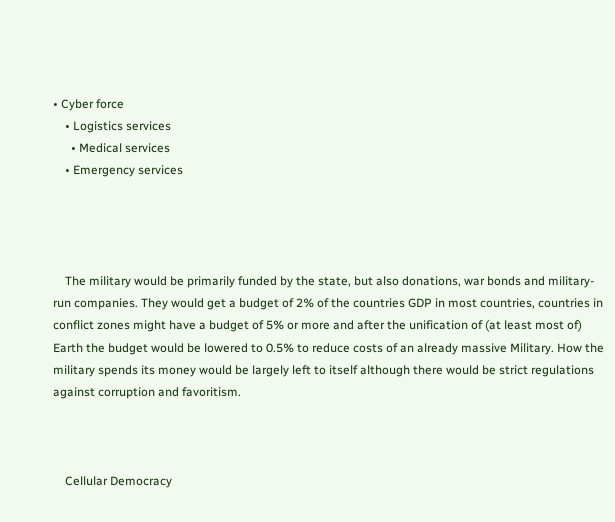• Cyber force
    • Logistics services
      • Medical services
    • Emergency services




    The military would be primarily funded by the state, but also donations, war bonds and military-run companies. They would get a budget of 2% of the countries GDP in most countries, countries in conflict zones might have a budget of 5% or more and after the unification of (at least most of) Earth the budget would be lowered to 0.5% to reduce costs of an already massive Military. How the military spends its money would be largely left to itself although there would be strict regulations against corruption and favoritism.



    Cellular Democracy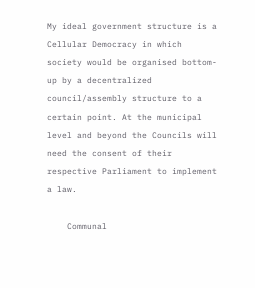My ideal government structure is a Cellular Democracy in which society would be organised bottom-up by a decentralized council/assembly structure to a certain point. At the municipal level and beyond the Councils will need the consent of their respective Parliament to implement a law.

    Communal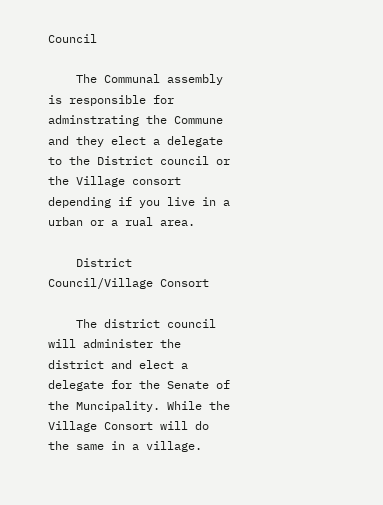Council

    The Communal assembly is responsible for adminstrating the Commune and they elect a delegate to the District council or the Village consort depending if you live in a urban or a rual area.

    District Council/Village Consort

    The district council will administer the district and elect a delegate for the Senate of the Muncipality. While the Village Consort will do the same in a village.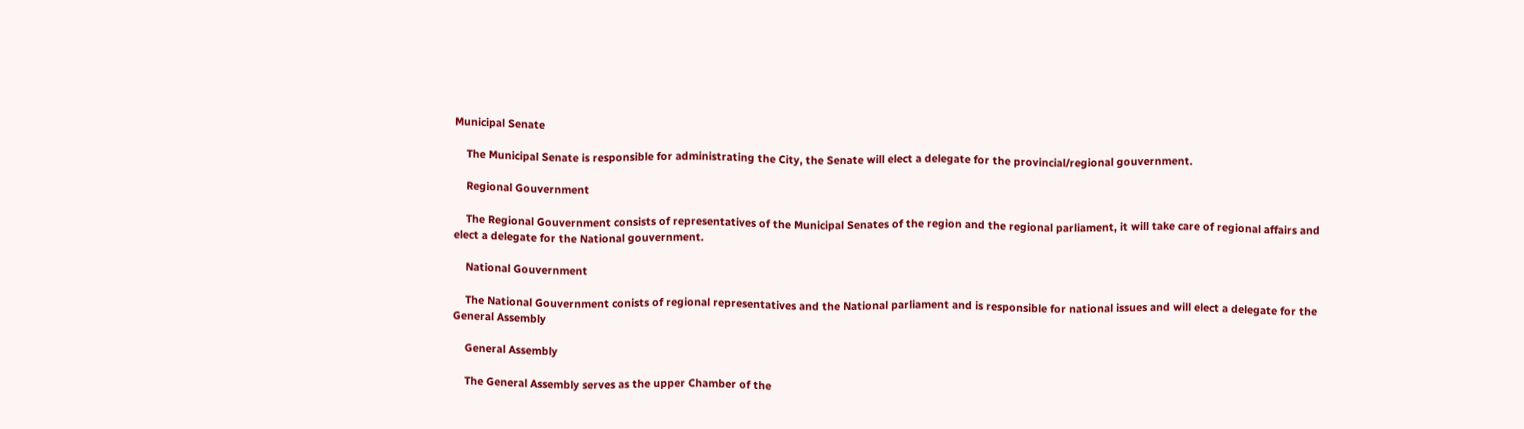Municipal Senate

    The Municipal Senate is responsible for administrating the City, the Senate will elect a delegate for the provincial/regional gouvernment.

    Regional Gouvernment

    The Regional Gouvernment consists of representatives of the Municipal Senates of the region and the regional parliament, it will take care of regional affairs and elect a delegate for the National gouvernment.

    National Gouvernment

    The National Gouvernment conists of regional representatives and the National parliament and is responsible for national issues and will elect a delegate for the General Assembly

    General Assembly

    The General Assembly serves as the upper Chamber of the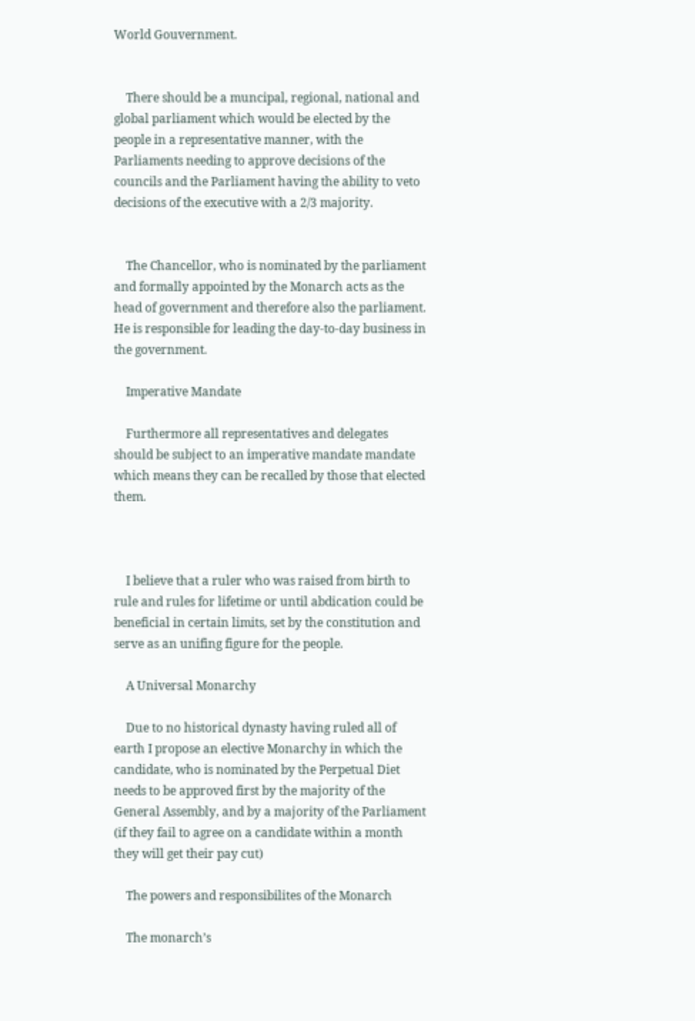World Gouvernment.


    There should be a muncipal, regional, national and global parliament which would be elected by the people in a representative manner, with the Parliaments needing to approve decisions of the councils and the Parliament having the ability to veto decisions of the executive with a 2/3 majority.


    The Chancellor, who is nominated by the parliament and formally appointed by the Monarch acts as the head of government and therefore also the parliament. He is responsible for leading the day-to-day business in the government.

    Imperative Mandate

    Furthermore all representatives and delegates should be subject to an imperative mandate mandate which means they can be recalled by those that elected them.



    I believe that a ruler who was raised from birth to rule and rules for lifetime or until abdication could be beneficial in certain limits, set by the constitution and serve as an unifing figure for the people.

    A Universal Monarchy

    Due to no historical dynasty having ruled all of earth I propose an elective Monarchy in which the candidate, who is nominated by the Perpetual Diet needs to be approved first by the majority of the General Assembly, and by a majority of the Parliament (if they fail to agree on a candidate within a month they will get their pay cut)

    The powers and responsibilites of the Monarch

    The monarch’s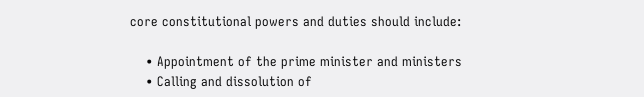core constitutional powers and duties should include:

    • Appointment of the prime minister and ministers
    • Calling and dissolution of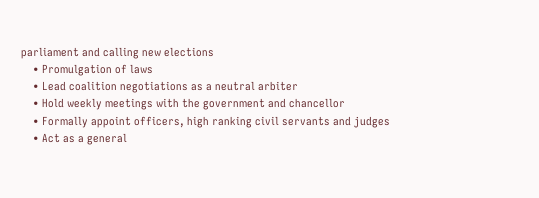parliament and calling new elections
    • Promulgation of laws
    • Lead coalition negotiations as a neutral arbiter
    • Hold weekly meetings with the government and chancellor
    • Formally appoint officers, high ranking civil servants and judges
    • Act as a general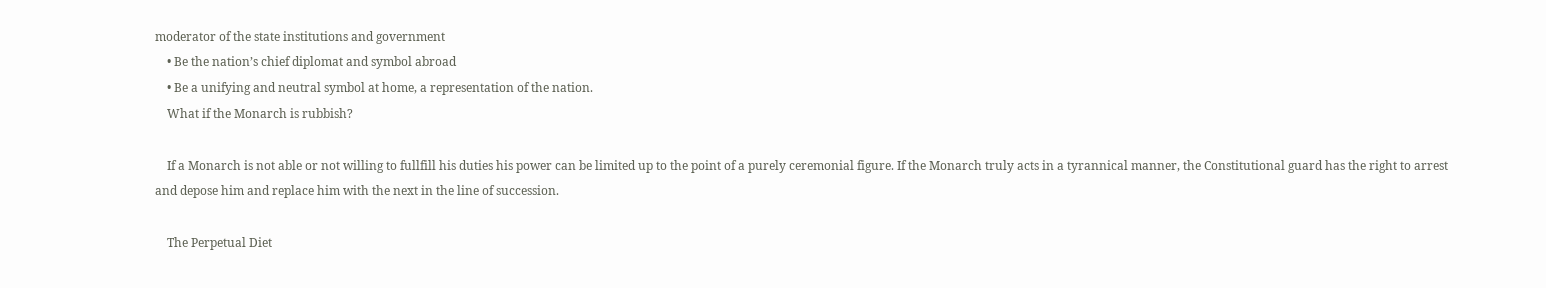moderator of the state institutions and government
    • Be the nation’s chief diplomat and symbol abroad
    • Be a unifying and neutral symbol at home, a representation of the nation.
    What if the Monarch is rubbish?

    If a Monarch is not able or not willing to fullfill his duties his power can be limited up to the point of a purely ceremonial figure. If the Monarch truly acts in a tyrannical manner, the Constitutional guard has the right to arrest and depose him and replace him with the next in the line of succession.

    The Perpetual Diet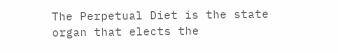The Perpetual Diet is the state organ that elects the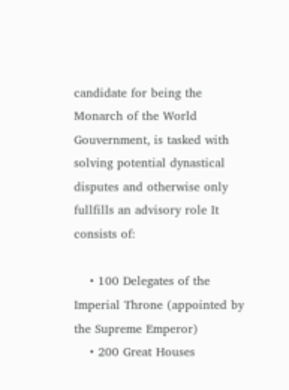candidate for being the Monarch of the World Gouvernment, is tasked with solving potential dynastical disputes and otherwise only fullfills an advisory role It consists of:

    • 100 Delegates of the Imperial Throne (appointed by the Supreme Emperor)
    • 200 Great Houses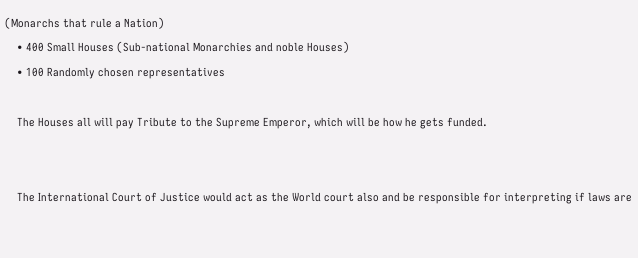(Monarchs that rule a Nation)
    • 400 Small Houses (Sub-national Monarchies and noble Houses)
    • 100 Randomly chosen representatives

    The Houses all will pay Tribute to the Supreme Emperor, which will be how he gets funded.


    The International Court of Justice would act as the World court also and be responsible for interpreting if laws are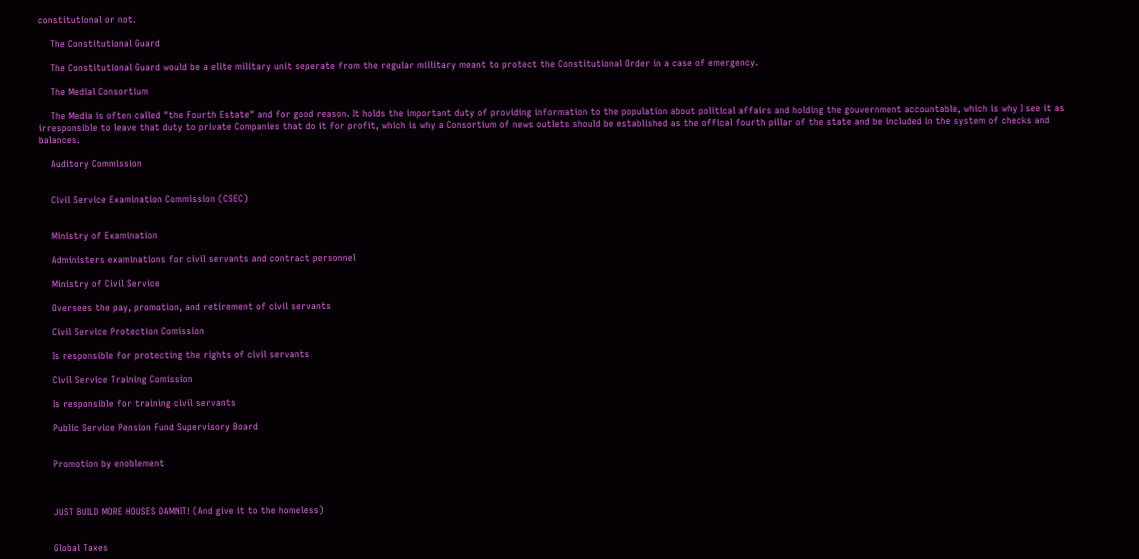constitutional or not.

    The Constitutional Guard

    The Constitutional Guard would be a elite military unit seperate from the regular millitary meant to protect the Constitutional Order in a case of emergency.

    The Medial Consortium

    The Media is often called "the Fourth Estate" and for good reason. It holds the important duty of providing information to the population about political affairs and holding the gouvernment accountable, which is why I see it as irresponsible to leave that duty to private Companies that do it for profit, which is why a Consortium of news outlets should be established as the offical fourth pillar of the state and be included in the system of checks and balances.

    Auditory Commission


    Civil Service Examination Commission (CSEC)


    Ministry of Examination

    Administers examinations for civil servants and contract personnel

    Ministry of Civil Service

    Oversees the pay, promotion, and retirement of civil servants

    Civil Service Protection Comission

    Is responsible for protecting the rights of civil servants

    Civil Service Training Comission

    Is responsible for training civil servants

    Public Service Pension Fund Supervisory Board


    Promotion by enoblement



    JUST BUILD MORE HOUSES DAMNIT! (And give it to the homeless)


    Global Taxes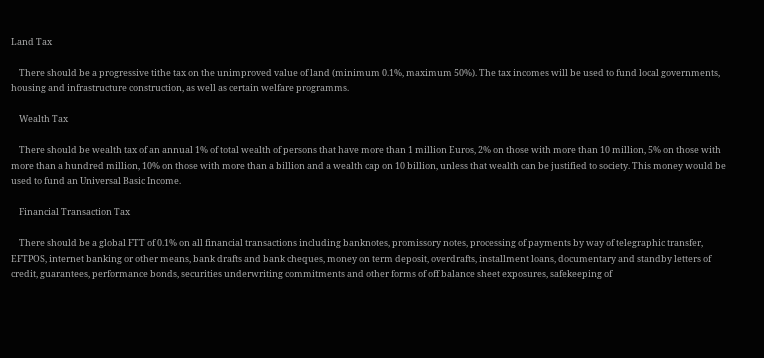Land Tax

    There should be a progressive tithe tax on the unimproved value of land (minimum 0.1%, maximum 50%). The tax incomes will be used to fund local governments, housing and infrastructure construction, as well as certain welfare programms.

    Wealth Tax

    There should be wealth tax of an annual 1% of total wealth of persons that have more than 1 million Euros, 2% on those with more than 10 million, 5% on those with more than a hundred million, 10% on those with more than a billion and a wealth cap on 10 billion, unless that wealth can be justified to society. This money would be used to fund an Universal Basic Income.

    Financial Transaction Tax

    There should be a global FTT of 0.1% on all financial transactions including banknotes, promissory notes, processing of payments by way of telegraphic transfer, EFTPOS, internet banking or other means, bank drafts and bank cheques, money on term deposit, overdrafts, installment loans, documentary and standby letters of credit, guarantees, performance bonds, securities underwriting commitments and other forms of off balance sheet exposures, safekeeping of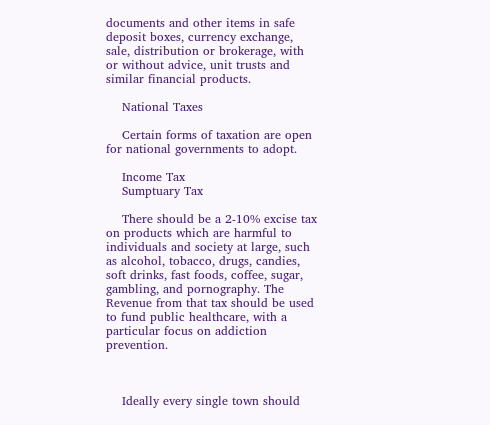documents and other items in safe deposit boxes, currency exchange, sale, distribution or brokerage, with or without advice, unit trusts and similar financial products.

    National Taxes

    Certain forms of taxation are open for national governments to adopt.

    Income Tax
    Sumptuary Tax

    There should be a 2-10% excise tax on products which are harmful to individuals and society at large, such as alcohol, tobacco, drugs, candies, soft drinks, fast foods, coffee, sugar, gambling, and pornography. The Revenue from that tax should be used to fund public healthcare, with a particular focus on addiction prevention.



    Ideally every single town should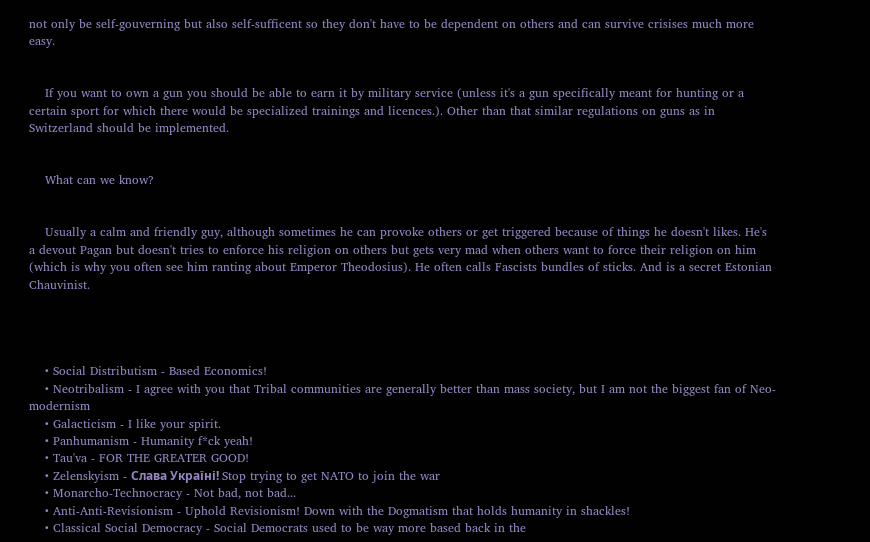not only be self-gouverning but also self-sufficent so they don't have to be dependent on others and can survive crisises much more easy.


    If you want to own a gun you should be able to earn it by military service (unless it's a gun specifically meant for hunting or a certain sport for which there would be specialized trainings and licences.). Other than that similar regulations on guns as in Switzerland should be implemented.


    What can we know?


    Usually a calm and friendly guy, although sometimes he can provoke others or get triggered because of things he doesn't likes. He's a devout Pagan but doesn't tries to enforce his religion on others but gets very mad when others want to force their religion on him (which is why you often see him ranting about Emperor Theodosius). He often calls Fascists bundles of sticks. And is a secret Estonian Chauvinist.




    • Social Distributism - Based Economics!
    • Neotribalism - I agree with you that Tribal communities are generally better than mass society, but I am not the biggest fan of Neo-modernism
    • Galacticism - I like your spirit.
    • Panhumanism - Humanity f*ck yeah!
    • Tau'va - FOR THE GREATER GOOD!
    • Zelenskyism - Слава Україні! Stop trying to get NATO to join the war
    • Monarcho-Technocracy - Not bad, not bad...
    • Anti-Anti-Revisionism - Uphold Revisionism! Down with the Dogmatism that holds humanity in shackles!
    • Classical Social Democracy - Social Democrats used to be way more based back in the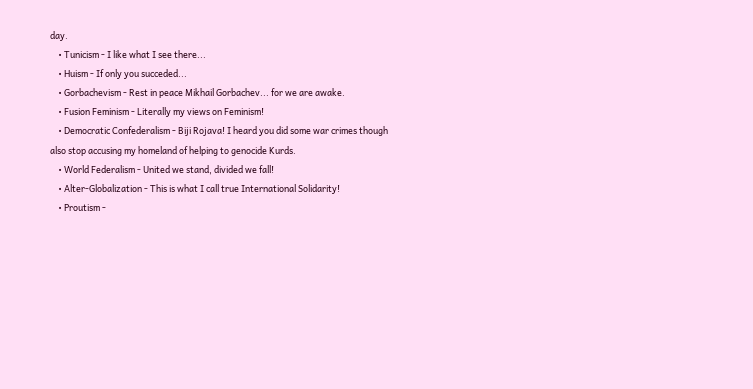day.
    • Tunicism - I like what I see there...
    • Huism - If only you succeded...
    • Gorbachevism - Rest in peace Mikhail Gorbachev... for we are awake.
    • Fusion Feminism - Literally my views on Feminism!
    • Democratic Confederalism - Biji Rojava! I heard you did some war crimes though also stop accusing my homeland of helping to genocide Kurds.
    • World Federalism - United we stand, divided we fall!
    • Alter-Globalization - This is what I call true International Solidarity!
    • Proutism -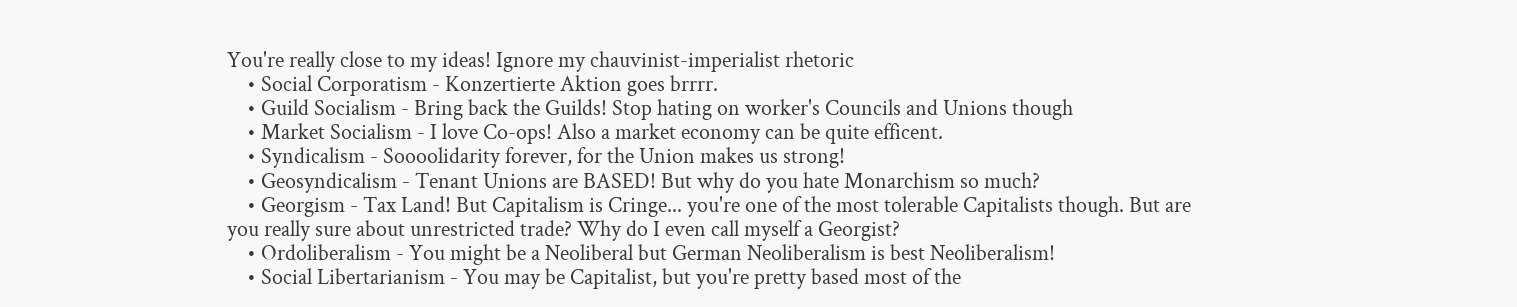You're really close to my ideas! Ignore my chauvinist-imperialist rhetoric
    • Social Corporatism - Konzertierte Aktion goes brrrr.
    • Guild Socialism - Bring back the Guilds! Stop hating on worker's Councils and Unions though
    • Market Socialism - I love Co-ops! Also a market economy can be quite efficent.
    • Syndicalism - Soooolidarity forever, for the Union makes us strong!
    • Geosyndicalism - Tenant Unions are BASED! But why do you hate Monarchism so much?
    • Georgism - Tax Land! But Capitalism is Cringe... you're one of the most tolerable Capitalists though. But are you really sure about unrestricted trade? Why do I even call myself a Georgist?
    • Ordoliberalism - You might be a Neoliberal but German Neoliberalism is best Neoliberalism!
    • Social Libertarianism - You may be Capitalist, but you're pretty based most of the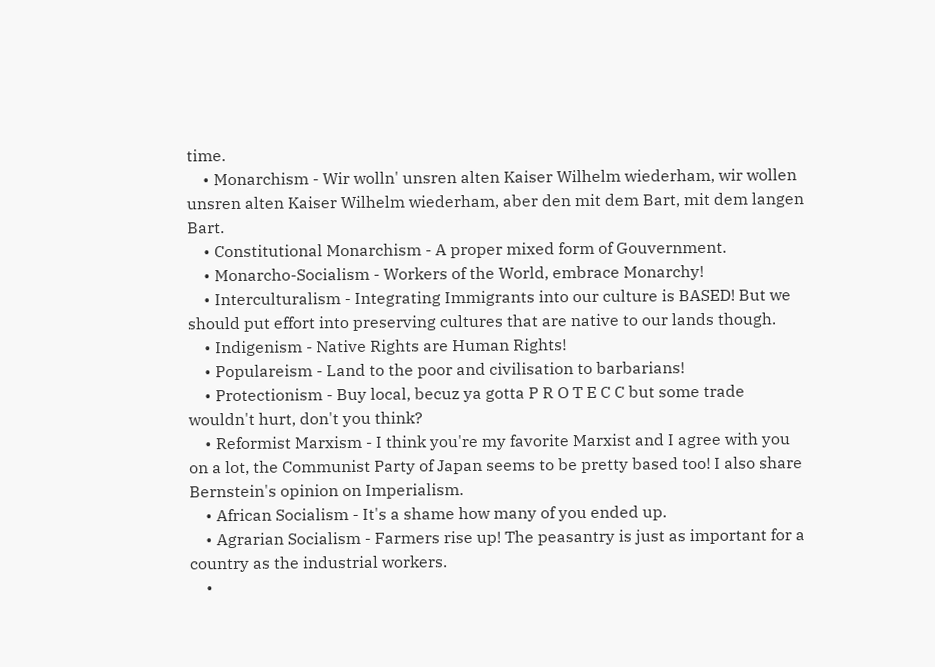time.
    • Monarchism - Wir wolln' unsren alten Kaiser Wilhelm wiederham, wir wollen unsren alten Kaiser Wilhelm wiederham, aber den mit dem Bart, mit dem langen Bart.
    • Constitutional Monarchism - A proper mixed form of Gouvernment.
    • Monarcho-Socialism - Workers of the World, embrace Monarchy!
    • Interculturalism - Integrating Immigrants into our culture is BASED! But we should put effort into preserving cultures that are native to our lands though.
    • Indigenism - Native Rights are Human Rights!
    • Populareism - Land to the poor and civilisation to barbarians!
    • Protectionism - Buy local, becuz ya gotta P R O T E C C but some trade wouldn't hurt, don't you think?
    • Reformist Marxism - I think you're my favorite Marxist and I agree with you on a lot, the Communist Party of Japan seems to be pretty based too! I also share Bernstein's opinion on Imperialism.
    • African Socialism - It's a shame how many of you ended up.
    • Agrarian Socialism - Farmers rise up! The peasantry is just as important for a country as the industrial workers.
    •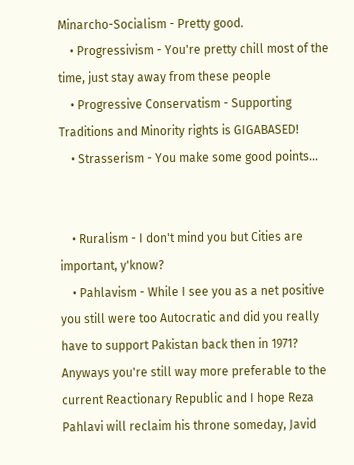Minarcho-Socialism - Pretty good.
    • Progressivism - You're pretty chill most of the time, just stay away from these people
    • Progressive Conservatism - Supporting Traditions and Minority rights is GIGABASED!
    • Strasserism - You make some good points...


    • Ruralism - I don't mind you but Cities are important, y'know?
    • Pahlavism - While I see you as a net positive you still were too Autocratic and did you really have to support Pakistan back then in 1971? Anyways you're still way more preferable to the current Reactionary Republic and I hope Reza Pahlavi will reclaim his throne someday, Javid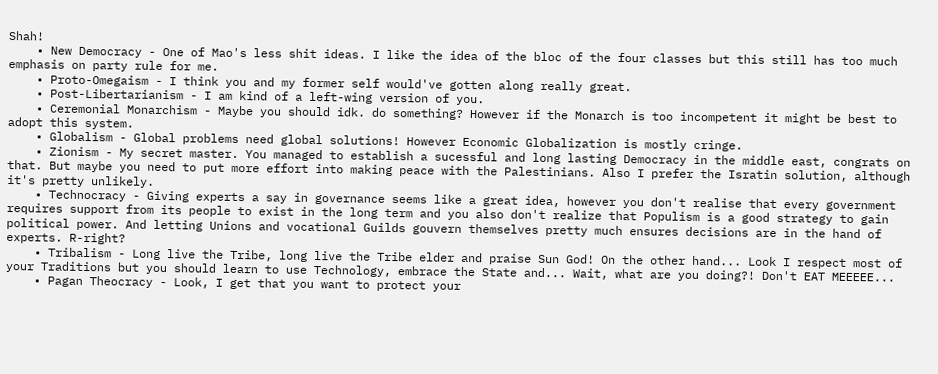Shah!
    • New Democracy - One of Mao's less shit ideas. I like the idea of the bloc of the four classes but this still has too much emphasis on party rule for me.
    • Proto-Omegaism - I think you and my former self would've gotten along really great.
    • Post-Libertarianism - I am kind of a left-wing version of you.
    • Ceremonial Monarchism - Maybe you should idk. do something? However if the Monarch is too incompetent it might be best to adopt this system.
    • Globalism - Global problems need global solutions! However Economic Globalization is mostly cringe.
    • Zionism - My secret master. You managed to establish a sucessful and long lasting Democracy in the middle east, congrats on that. But maybe you need to put more effort into making peace with the Palestinians. Also I prefer the Isratin solution, although it's pretty unlikely.
    • Technocracy - Giving experts a say in governance seems like a great idea, however you don't realise that every government requires support from its people to exist in the long term and you also don't realize that Populism is a good strategy to gain political power. And letting Unions and vocational Guilds gouvern themselves pretty much ensures decisions are in the hand of experts. R-right?
    • Tribalism - Long live the Tribe, long live the Tribe elder and praise Sun God! On the other hand... Look I respect most of your Traditions but you should learn to use Technology, embrace the State and... Wait, what are you doing?! Don't EAT MEEEEE...
    • Pagan Theocracy - Look, I get that you want to protect your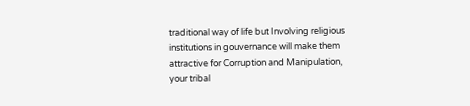traditional way of life but Involving religious institutions in gouvernance will make them attractive for Corruption and Manipulation, your tribal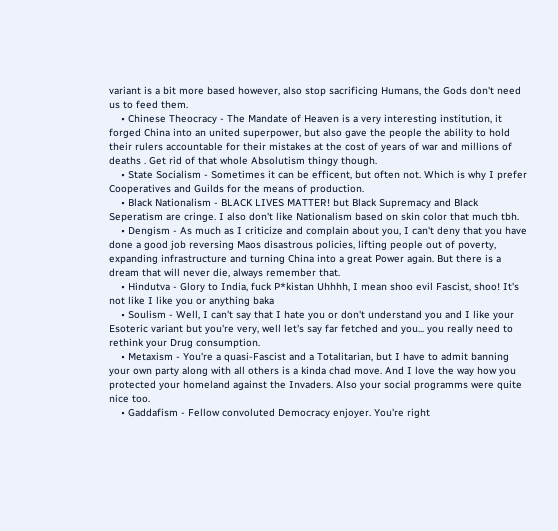variant is a bit more based however, also stop sacrificing Humans, the Gods don't need us to feed them.
    • Chinese Theocracy - The Mandate of Heaven is a very interesting institution, it forged China into an united superpower, but also gave the people the ability to hold their rulers accountable for their mistakes at the cost of years of war and millions of deaths . Get rid of that whole Absolutism thingy though.
    • State Socialism - Sometimes it can be efficent, but often not. Which is why I prefer Cooperatives and Guilds for the means of production.
    • Black Nationalism - BLACK LIVES MATTER! but Black Supremacy and Black Seperatism are cringe. I also don't like Nationalism based on skin color that much tbh.
    • Dengism - As much as I criticize and complain about you, I can't deny that you have done a good job reversing Maos disastrous policies, lifting people out of poverty, expanding infrastructure and turning China into a great Power again. But there is a dream that will never die, always remember that.
    • Hindutva - Glory to India, fuck P*kistan Uhhhh, I mean shoo evil Fascist, shoo! It's not like I like you or anything baka
    • Soulism - Well, I can't say that I hate you or don't understand you and I like your Esoteric variant but you're very, well let's say far fetched and you... you really need to rethink your Drug consumption.
    • Metaxism - You're a quasi-Fascist and a Totalitarian, but I have to admit banning your own party along with all others is a kinda chad move. And I love the way how you protected your homeland against the Invaders. Also your social programms were quite nice too.
    • Gaddafism - Fellow convoluted Democracy enjoyer. You're right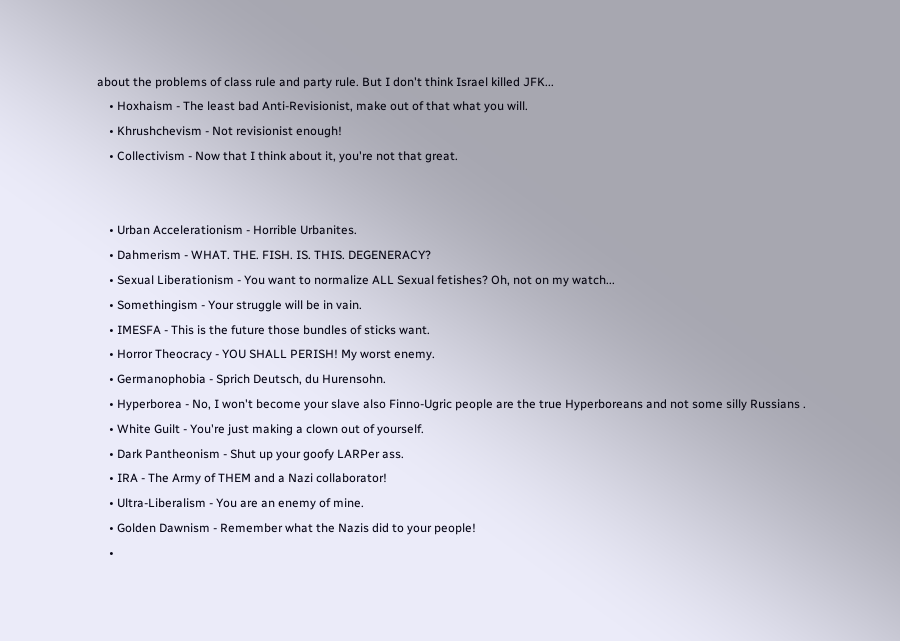about the problems of class rule and party rule. But I don't think Israel killed JFK...
    • Hoxhaism - The least bad Anti-Revisionist, make out of that what you will.
    • Khrushchevism - Not revisionist enough!
    • Collectivism - Now that I think about it, you're not that great.


    • Urban Accelerationism - Horrible Urbanites.
    • Dahmerism - WHAT. THE. FISH. IS. THIS. DEGENERACY?
    • Sexual Liberationism - You want to normalize ALL Sexual fetishes? Oh, not on my watch...
    • Somethingism - Your struggle will be in vain.
    • IMESFA - This is the future those bundles of sticks want.
    • Horror Theocracy - YOU SHALL PERISH! My worst enemy.
    • Germanophobia - Sprich Deutsch, du Hurensohn.
    • Hyperborea - No, I won't become your slave also Finno-Ugric people are the true Hyperboreans and not some silly Russians .
    • White Guilt - You're just making a clown out of yourself.
    • Dark Pantheonism - Shut up your goofy LARPer ass.
    • IRA - The Army of THEM and a Nazi collaborator!
    • Ultra-Liberalism - You are an enemy of mine.
    • Golden Dawnism - Remember what the Nazis did to your people!
    •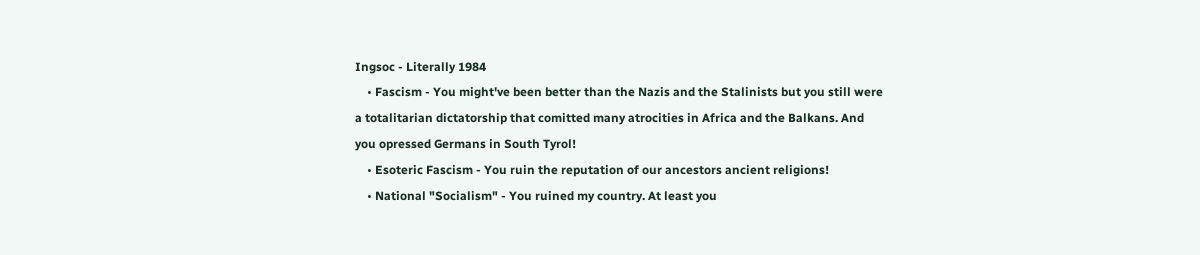Ingsoc - Literally 1984
    • Fascism - You might've been better than the Nazis and the Stalinists but you still were a totalitarian dictatorship that comitted many atrocities in Africa and the Balkans. And you opressed Germans in South Tyrol!
    • Esoteric Fascism - You ruin the reputation of our ancestors ancient religions!
    • National "Socialism" - You ruined my country. At least you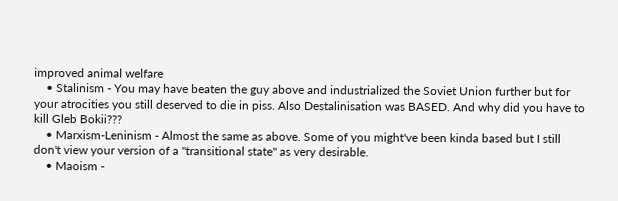improved animal welfare
    • Stalinism - You may have beaten the guy above and industrialized the Soviet Union further but for your atrocities you still deserved to die in piss. Also Destalinisation was BASED. And why did you have to kill Gleb Bokii???
    • Marxism-Leninism - Almost the same as above. Some of you might've been kinda based but I still don't view your version of a "transitional state" as very desirable.
    • Maoism -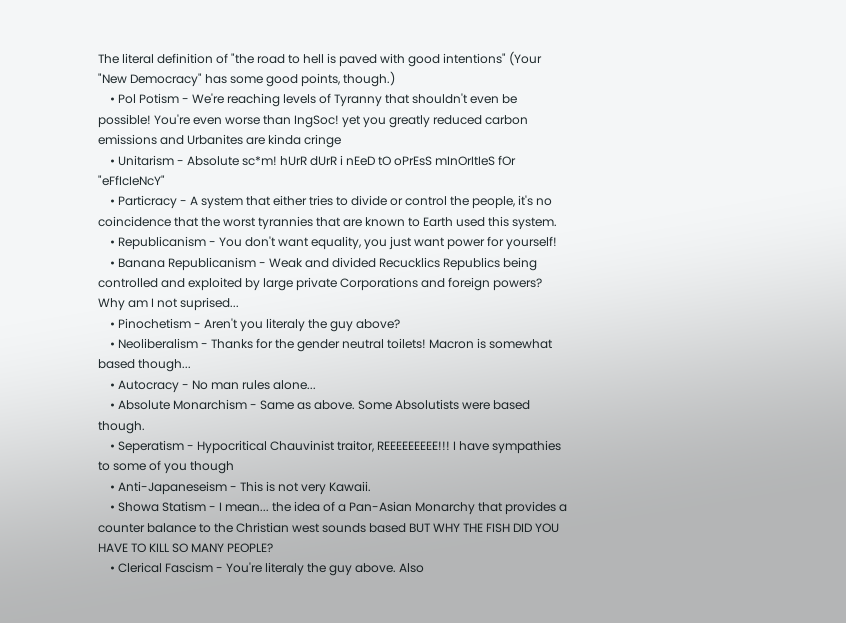The literal definition of "the road to hell is paved with good intentions" (Your "New Democracy" has some good points, though.)
    • Pol Potism - We're reaching levels of Tyranny that shouldn't even be possible! You're even worse than IngSoc! yet you greatly reduced carbon emissions and Urbanites are kinda cringe
    • Unitarism - Absolute sc*m! hUrR dUrR i nEeD tO oPrEsS mInOrItIeS fOr "eFfIcIeNcY"
    • Particracy - A system that either tries to divide or control the people, it's no coincidence that the worst tyrannies that are known to Earth used this system.
    • Republicanism - You don't want equality, you just want power for yourself!
    • Banana Republicanism - Weak and divided Recucklics Republics being controlled and exploited by large private Corporations and foreign powers? Why am I not suprised...
    • Pinochetism - Aren't you literaly the guy above?
    • Neoliberalism - Thanks for the gender neutral toilets! Macron is somewhat based though...
    • Autocracy - No man rules alone...
    • Absolute Monarchism - Same as above. Some Absolutists were based though.
    • Seperatism - Hypocritical Chauvinist traitor, REEEEEEEEE!!! I have sympathies to some of you though
    • Anti-Japaneseism - This is not very Kawaii.
    • Showa Statism - I mean... the idea of a Pan-Asian Monarchy that provides a counter balance to the Christian west sounds based BUT WHY THE FISH DID YOU HAVE TO KILL SO MANY PEOPLE?
    • Clerical Fascism - You're literaly the guy above. Also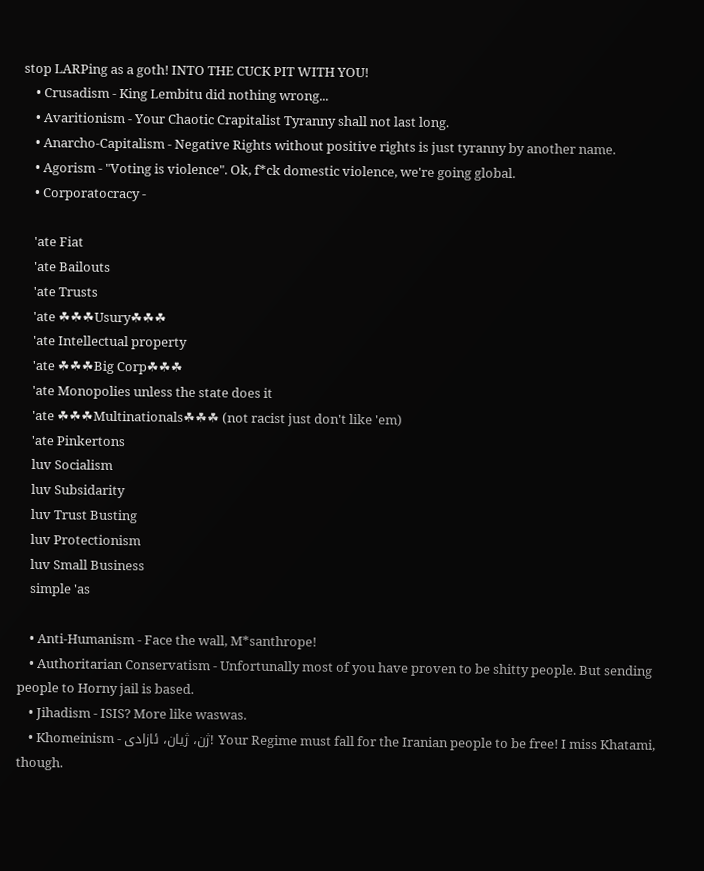stop LARPing as a goth! INTO THE CUCK PIT WITH YOU!
    • Crusadism - King Lembitu did nothing wrong...
    • Avaritionism - Your Chaotic Crapitalist Tyranny shall not last long.
    • Anarcho-Capitalism - Negative Rights without positive rights is just tyranny by another name.
    • Agorism - "Voting is violence". Ok, f*ck domestic violence, we're going global.
    • Corporatocracy -

    'ate Fiat
    'ate Bailouts
    'ate Trusts
    'ate ☘☘☘Usury☘☘☘
    'ate Intellectual property
    'ate ☘☘☘Big Corp☘☘☘
    'ate Monopolies unless the state does it
    'ate ☘☘☘Multinationals☘☘☘ (not racist just don't like 'em)
    'ate Pinkertons
    luv Socialism
    luv Subsidarity
    luv Trust Busting
    luv Protectionism
    luv Small Business
    simple 'as

    • Anti-Humanism - Face the wall, M*santhrope!
    • Authoritarian Conservatism - Unfortunally most of you have proven to be shitty people. But sending people to Horny jail is based.
    • Jihadism - ISIS? More like waswas.
    • Khomeinism - ژن، ژیان، ئازادی! Your Regime must fall for the Iranian people to be free! I miss Khatami, though.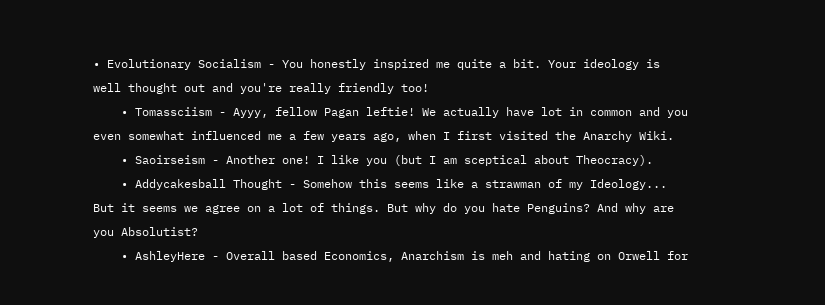• Evolutionary Socialism - You honestly inspired me quite a bit. Your ideology is well thought out and you're really friendly too!
    • Tomassciism - Ayyy, fellow Pagan leftie! We actually have lot in common and you even somewhat influenced me a few years ago, when I first visited the Anarchy Wiki.
    • Saoirseism - Another one! I like you (but I am sceptical about Theocracy).
    • Addycakesball Thought - Somehow this seems like a strawman of my Ideology... But it seems we agree on a lot of things. But why do you hate Penguins? And why are you Absolutist?
    • AshleyHere - Overall based Economics, Anarchism is meh and hating on Orwell for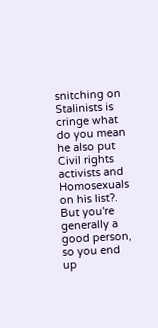snitching on Stalinists is cringe what do you mean he also put Civil rights activists and Homosexuals on his list?. But you're generally a good person, so you end up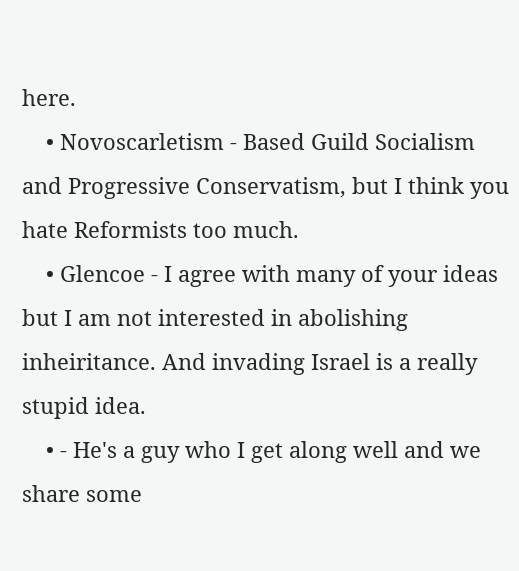here.
    • Novoscarletism - Based Guild Socialism and Progressive Conservatism, but I think you hate Reformists too much.
    • Glencoe - I agree with many of your ideas but I am not interested in abolishing inheiritance. And invading Israel is a really stupid idea.
    • - He's a guy who I get along well and we share some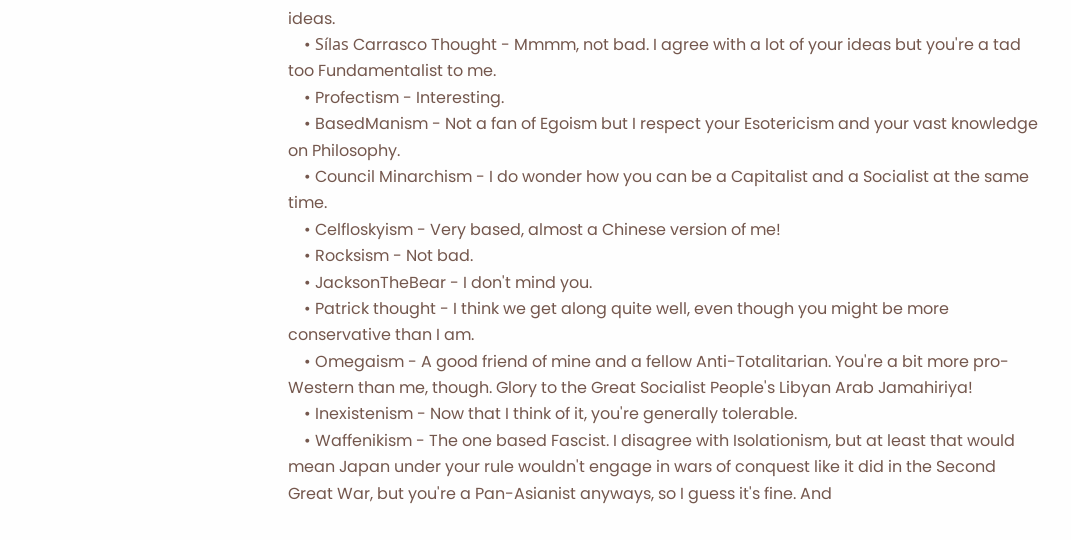ideas.
    • Sílas Carrasco Thought - Mmmm, not bad. I agree with a lot of your ideas but you're a tad too Fundamentalist to me.
    • Profectism - Interesting.
    • BasedManism - Not a fan of Egoism but I respect your Esotericism and your vast knowledge on Philosophy.
    • Council Minarchism - I do wonder how you can be a Capitalist and a Socialist at the same time.
    • Celfloskyism - Very based, almost a Chinese version of me!
    • Rocksism - Not bad.
    • JacksonTheBear - I don't mind you.
    • Patrick thought - I think we get along quite well, even though you might be more conservative than I am.
    • Omegaism - A good friend of mine and a fellow Anti-Totalitarian. You're a bit more pro-Western than me, though. Glory to the Great Socialist People's Libyan Arab Jamahiriya!
    • Inexistenism - Now that I think of it, you're generally tolerable.
    • Waffenikism - The one based Fascist. I disagree with Isolationism, but at least that would mean Japan under your rule wouldn't engage in wars of conquest like it did in the Second Great War, but you're a Pan-Asianist anyways, so I guess it's fine. And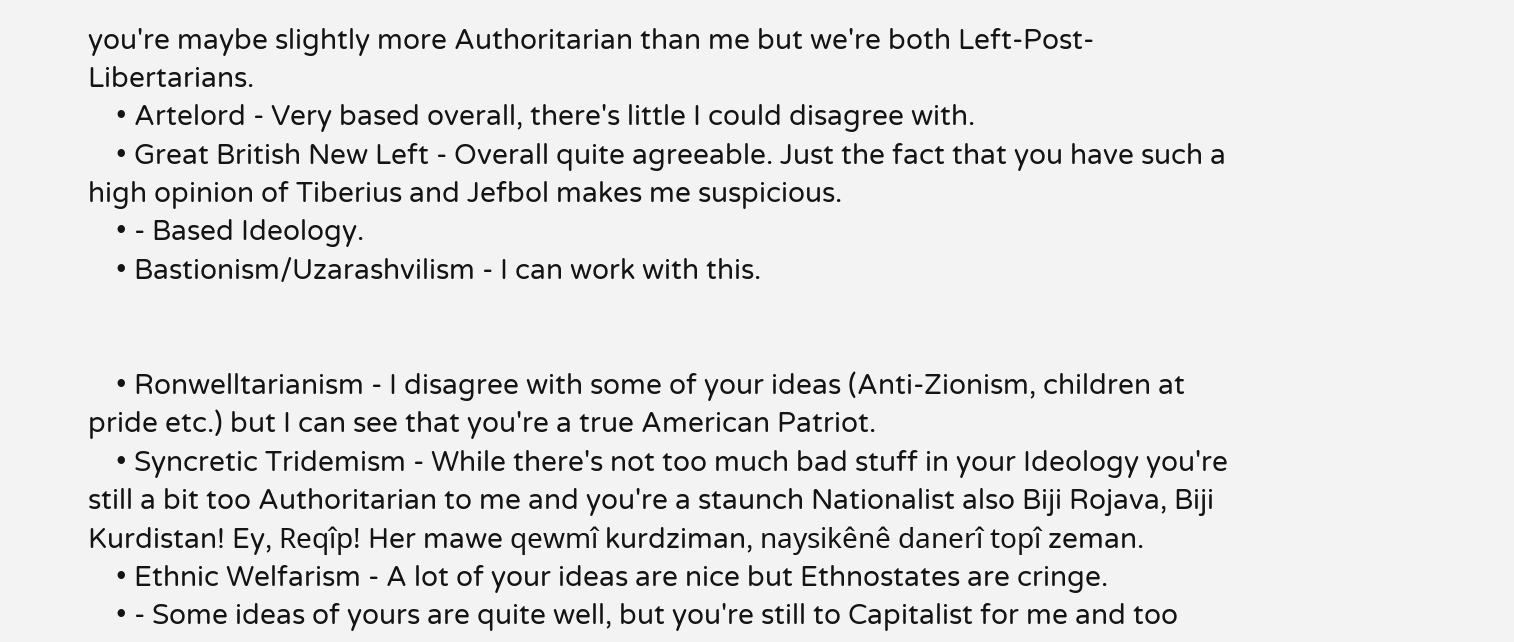you're maybe slightly more Authoritarian than me but we're both Left-Post-Libertarians.
    • Artelord - Very based overall, there's little I could disagree with.
    • Great British New Left - Overall quite agreeable. Just the fact that you have such a high opinion of Tiberius and Jefbol makes me suspicious.
    • - Based Ideology.
    • Bastionism/Uzarashvilism - I can work with this.


    • Ronwelltarianism - I disagree with some of your ideas (Anti-Zionism, children at pride etc.) but I can see that you're a true American Patriot.
    • Syncretic Tridemism - While there's not too much bad stuff in your Ideology you're still a bit too Authoritarian to me and you're a staunch Nationalist also Biji Rojava, Biji Kurdistan! Ey, Reqîp! Her mawe qewmî kurdziman, naysikênê danerî topî zeman.
    • Ethnic Welfarism - A lot of your ideas are nice but Ethnostates are cringe.
    • - Some ideas of yours are quite well, but you're still to Capitalist for me and too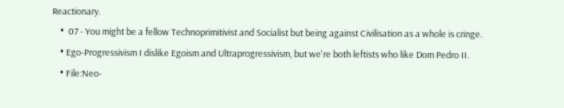Reactionary.
    •  07 - You might be a fellow Technoprimitivist and Socialist but being against Civilisation as a whole is cringe.
    • Ego-Progressivism I dislike Egoism and Ultraprogressivism, but we're both leftists who like Dom Pedro II.
    • File:Neo-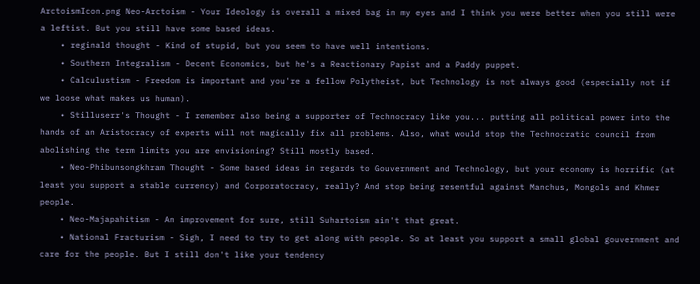ArctoismIcon.png Neo-Arctoism - Your Ideology is overall a mixed bag in my eyes and I think you were better when you still were a leftist. But you still have some based ideas.
    • reginald thought - Kind of stupid, but you seem to have well intentions.
    • Southern Integralism - Decent Economics, but he's a Reactionary Papist and a Paddy puppet.
    • Calculustism - Freedom is important and you're a fellow Polytheist, but Technology is not always good (especially not if we loose what makes us human).
    • Stilluserr's Thought - I remember also being a supporter of Technocracy like you... putting all political power into the hands of an Aristocracy of experts will not magically fix all problems. Also, what would stop the Technocratic council from abolishing the term limits you are envisioning? Still mostly based.
    • Neo-Phibunsongkhram Thought - Some based ideas in regards to Gouvernment and Technology, but your economy is horrific (at least you support a stable currency) and Corporatocracy, really? And stop being resentful against Manchus, Mongols and Khmer people.
    • Neo-Majapahitism - An improvement for sure, still Suhartoism ain't that great.
    • National Fracturism - Sigh, I need to try to get along with people. So at least you support a small global gouvernment and care for the people. But I still don't like your tendency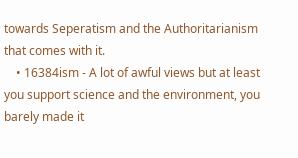towards Seperatism and the Authoritarianism that comes with it.
    • 16384ism - A lot of awful views but at least you support science and the environment, you barely made it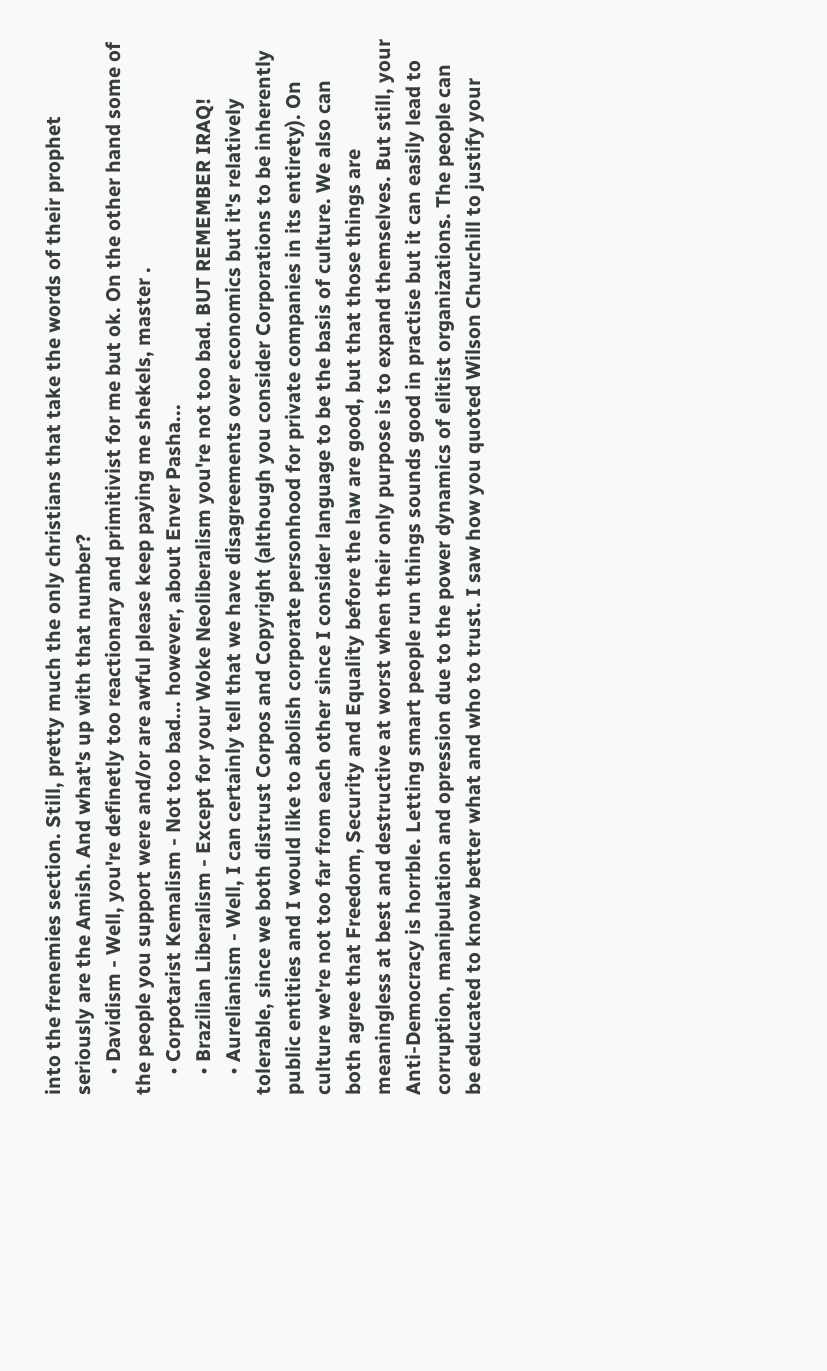into the frenemies section. Still, pretty much the only christians that take the words of their prophet seriously are the Amish. And what's up with that number?
    • Davidism - Well, you're definetly too reactionary and primitivist for me but ok. On the other hand some of the people you support were and/or are awful please keep paying me shekels, master .
    • Corpotarist Kemalism - Not too bad... however, about Enver Pasha...
    • Brazilian Liberalism - Except for your Woke Neoliberalism you're not too bad. BUT REMEMBER IRAQ!
    • Aurelianism - Well, I can certainly tell that we have disagreements over economics but it's relatively tolerable, since we both distrust Corpos and Copyright (although you consider Corporations to be inherently public entities and I would like to abolish corporate personhood for private companies in its entirety). On culture we're not too far from each other since I consider language to be the basis of culture. We also can both agree that Freedom, Security and Equality before the law are good, but that those things are meaningless at best and destructive at worst when their only purpose is to expand themselves. But still, your Anti-Democracy is horrble. Letting smart people run things sounds good in practise but it can easily lead to corruption, manipulation and opression due to the power dynamics of elitist organizations. The people can be educated to know better what and who to trust. I saw how you quoted Wilson Churchill to justify your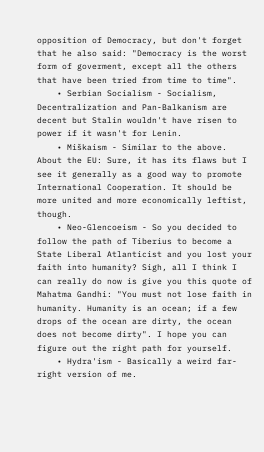opposition of Democracy, but don't forget that he also said: "Democracy is the worst form of goverment, except all the others that have been tried from time to time".
    • Serbian Socialism - Socialism, Decentralization and Pan-Balkanism are decent but Stalin wouldn't have risen to power if it wasn't for Lenin.
    • Miškaism - Similar to the above. About the EU: Sure, it has its flaws but I see it generally as a good way to promote International Cooperation. It should be more united and more economically leftist, though.
    • Neo-Glencoeism - So you decided to follow the path of Tiberius to become a State Liberal Atlanticist and you lost your faith into humanity? Sigh, all I think I can really do now is give you this quote of Mahatma Gandhi: "You must not lose faith in humanity. Humanity is an ocean; if a few drops of the ocean are dirty, the ocean does not become dirty". I hope you can figure out the right path for yourself.
    • Hydra'ism - Basically a weird far-right version of me.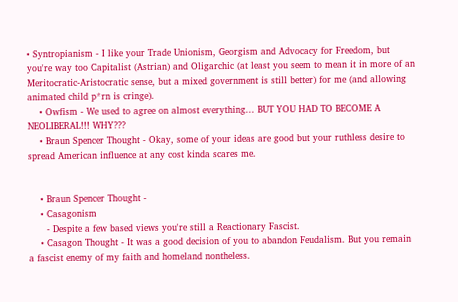• Syntropianism - I like your Trade Unionism, Georgism and Advocacy for Freedom, but you're way too Capitalist (Astrian) and Oligarchic (at least you seem to mean it in more of an Meritocratic-Aristocratic sense, but a mixed government is still better) for me (and allowing animated child p*rn is cringe).
    • Owfism - We used to agree on almost everything... BUT YOU HAD TO BECOME A NEOLIBERAL!!! WHY???
    • Braun Spencer Thought - Okay, some of your ideas are good but your ruthless desire to spread American influence at any cost kinda scares me.


    • Braun Spencer Thought -
    • Casagonism
      - Despite a few based views you're still a Reactionary Fascist.
    • Casagon Thought - It was a good decision of you to abandon Feudalism. But you remain a fascist enemy of my faith and homeland nontheless.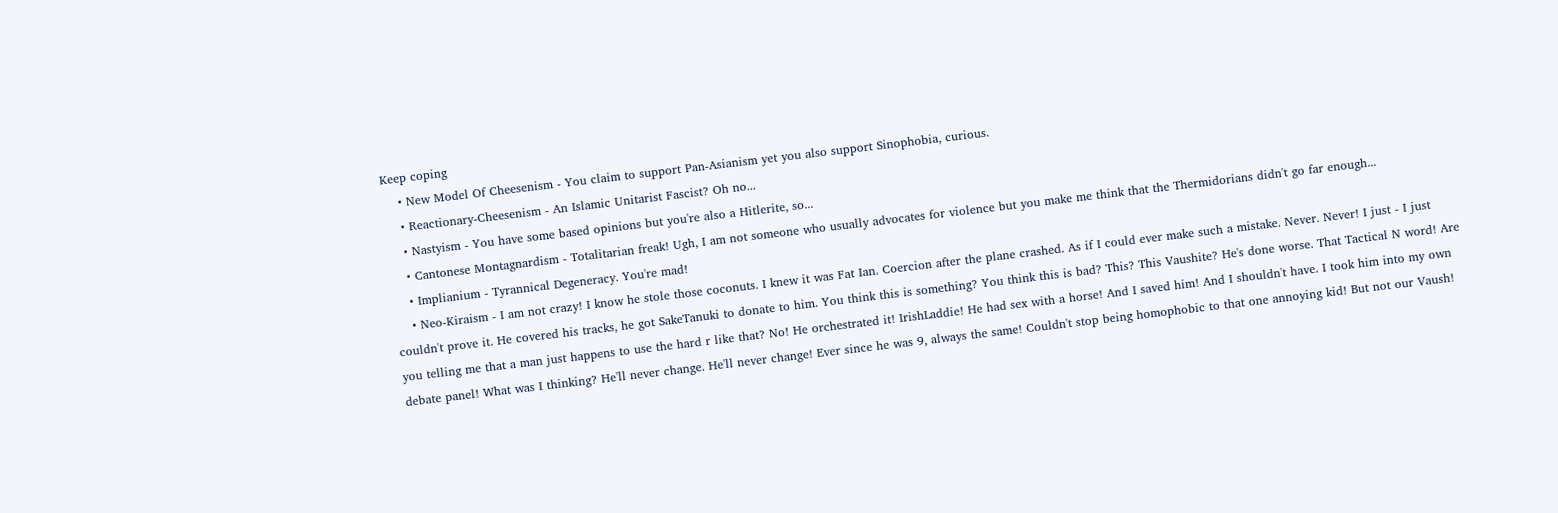Keep coping
    • New Model Of Cheesenism - You claim to support Pan-Asianism yet you also support Sinophobia, curious.
    • Reactionary-Cheesenism - An Islamic Unitarist Fascist? Oh no...
    • Nastyism - You have some based opinions but you're also a Hitlerite, so...
    • Cantonese Montagnardism - Totalitarian freak! Ugh, I am not someone who usually advocates for violence but you make me think that the Thermidorians didn't go far enough...
    • Implianium - Tyrannical Degeneracy. You're mad!
    • Neo-Kiraism - I am not crazy! I know he stole those coconuts. I knew it was Fat Ian. Coercion after the plane crashed. As if I could ever make such a mistake. Never. Never! I just - I just couldn't prove it. He covered his tracks, he got SakeTanuki to donate to him. You think this is something? You think this is bad? This? This Vaushite? He's done worse. That Tactical N word! Are you telling me that a man just happens to use the hard r like that? No! He orchestrated it! IrishLaddie! He had sex with a horse! And I saved him! And I shouldn't have. I took him into my own debate panel! What was I thinking? He'll never change. He'll never change! Ever since he was 9, always the same! Couldn't stop being homophobic to that one annoying kid! But not our Vaush!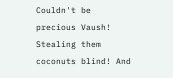Couldn't be precious Vaush! Stealing them coconuts blind! And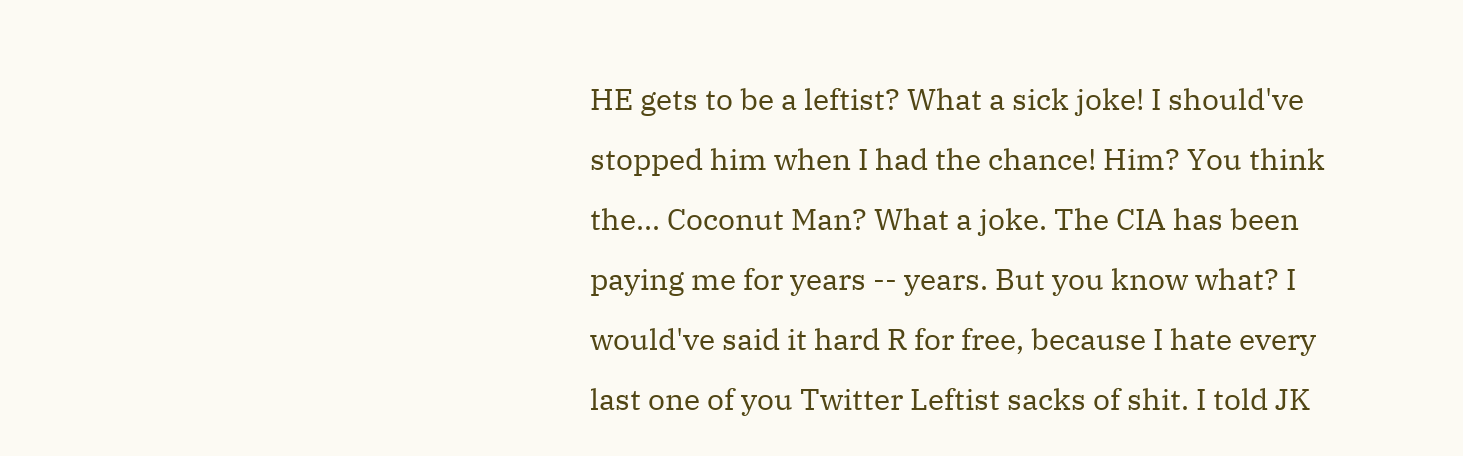HE gets to be a leftist? What a sick joke! I should've stopped him when I had the chance! Him? You think the... Coconut Man? What a joke. The CIA has been paying me for years -- years. But you know what? I would've said it hard R for free, because I hate every last one of you Twitter Leftist sacks of shit. I told JK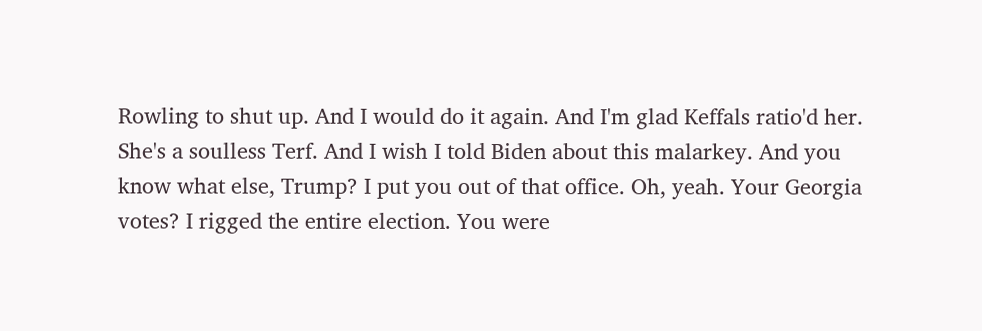Rowling to shut up. And I would do it again. And I'm glad Keffals ratio'd her. She's a soulless Terf. And I wish I told Biden about this malarkey. And you know what else, Trump? I put you out of that office. Oh, yeah. Your Georgia votes? I rigged the entire election. You were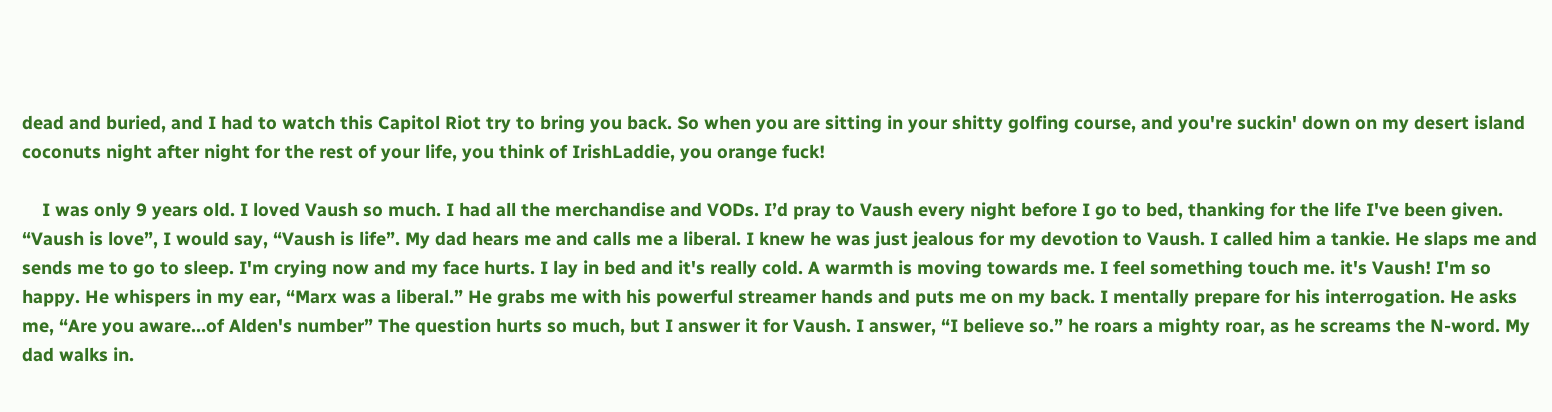dead and buried, and I had to watch this Capitol Riot try to bring you back. So when you are sitting in your shitty golfing course, and you're suckin' down on my desert island coconuts night after night for the rest of your life, you think of IrishLaddie, you orange fuck!

    I was only 9 years old. I loved Vaush so much. I had all the merchandise and VODs. I’d pray to Vaush every night before I go to bed, thanking for the life I've been given. “Vaush is love”, I would say, “Vaush is life”. My dad hears me and calls me a liberal. I knew he was just jealous for my devotion to Vaush. I called him a tankie. He slaps me and sends me to go to sleep. I'm crying now and my face hurts. I lay in bed and it's really cold. A warmth is moving towards me. I feel something touch me. it's Vaush! I'm so happy. He whispers in my ear, “Marx was a liberal.” He grabs me with his powerful streamer hands and puts me on my back. I mentally prepare for his interrogation. He asks me, “Are you aware…of Alden's number” The question hurts so much, but I answer it for Vaush. I answer, “I believe so.” he roars a mighty roar, as he screams the N-word. My dad walks in.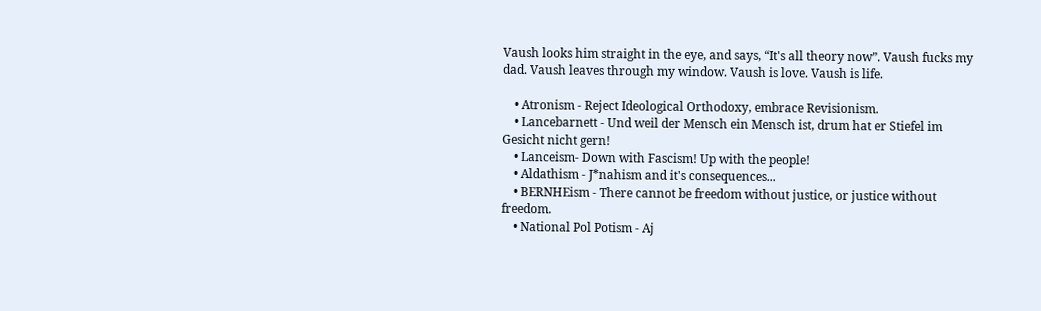Vaush looks him straight in the eye, and says, “It's all theory now”. Vaush fucks my dad. Vaush leaves through my window. Vaush is love. Vaush is life.

    • Atronism - Reject Ideological Orthodoxy, embrace Revisionism.
    • Lancebarnett - Und weil der Mensch ein Mensch ist, drum hat er Stiefel im Gesicht nicht gern!
    • Lanceism- Down with Fascism! Up with the people!
    • Aldathism - J*nahism and it's consequences...
    • BERNHEism - There cannot be freedom without justice, or justice without freedom.
    • National Pol Potism - Aj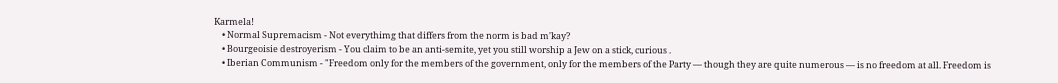Karmela!
    • Normal Supremacism - Not everythimg that differs from the norm is bad m'kay?
    • Bourgeoisie destroyerism - You claim to be an anti-semite, yet you still worship a Jew on a stick, curious .
    • Iberian Communism - "Freedom only for the members of the government, only for the members of the Party — though they are quite numerous — is no freedom at all. Freedom is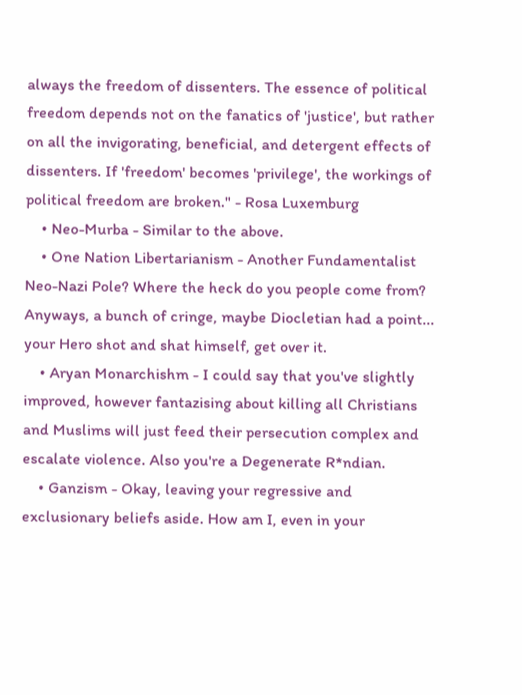always the freedom of dissenters. The essence of political freedom depends not on the fanatics of 'justice', but rather on all the invigorating, beneficial, and detergent effects of dissenters. If 'freedom' becomes 'privilege', the workings of political freedom are broken." - Rosa Luxemburg
    • Neo-Murba - Similar to the above.
    • One Nation Libertarianism - Another Fundamentalist Neo-Nazi Pole? Where the heck do you people come from? Anyways, a bunch of cringe, maybe Diocletian had a point... your Hero shot and shat himself, get over it.
    • Aryan Monarchishm - I could say that you've slightly improved, however fantazising about killing all Christians and Muslims will just feed their persecution complex and escalate violence. Also you're a Degenerate R*ndian.
    • Ganzism - Okay, leaving your regressive and exclusionary beliefs aside. How am I, even in your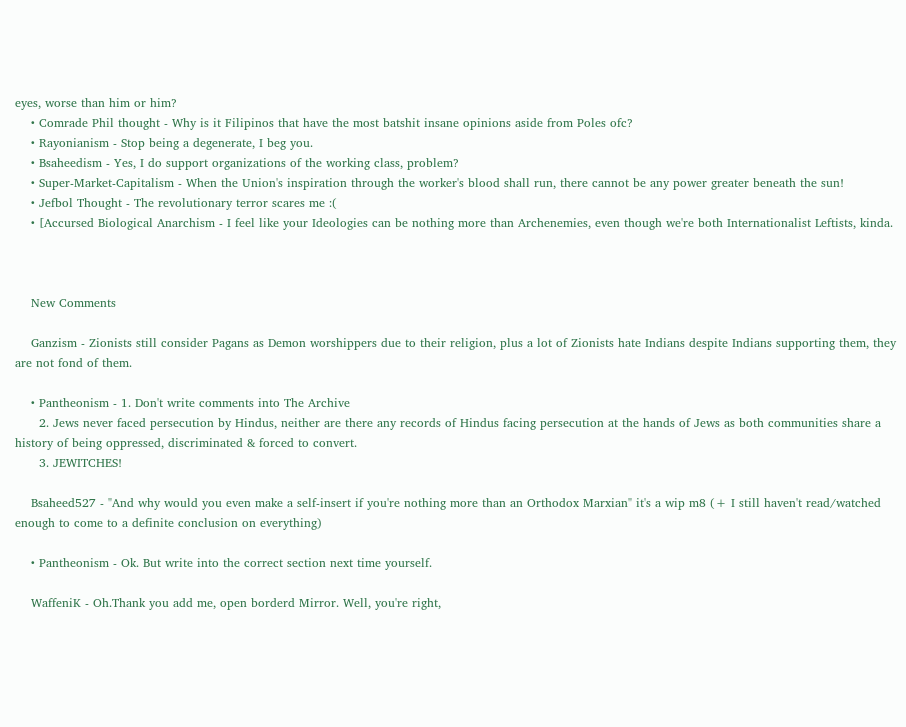eyes, worse than him or him?
    • Comrade Phil thought - Why is it Filipinos that have the most batshit insane opinions aside from Poles ofc?
    • Rayonianism - Stop being a degenerate, I beg you.
    • Bsaheedism - Yes, I do support organizations of the working class, problem?
    • Super-Market-Capitalism - When the Union's inspiration through the worker's blood shall run, there cannot be any power greater beneath the sun!
    • Jefbol Thought - The revolutionary terror scares me :(
    • [Accursed Biological Anarchism - I feel like your Ideologies can be nothing more than Archenemies, even though we're both Internationalist Leftists, kinda.



    New Comments

    Ganzism - Zionists still consider Pagans as Demon worshippers due to their religion, plus a lot of Zionists hate Indians despite Indians supporting them, they are not fond of them.

    • Pantheonism - 1. Don't write comments into The Archive
      2. Jews never faced persecution by Hindus, neither are there any records of Hindus facing persecution at the hands of Jews as both communities share a history of being oppressed, discriminated & forced to convert.
      3. JEWITCHES!

    Bsaheed527 - "And why would you even make a self-insert if you're nothing more than an Orthodox Marxian" it's a wip m8 (+ I still haven't read/watched enough to come to a definite conclusion on everything)

    • Pantheonism - Ok. But write into the correct section next time yourself.

    WaffeniK - Oh.Thank you add me, open borderd Mirror. Well, you're right,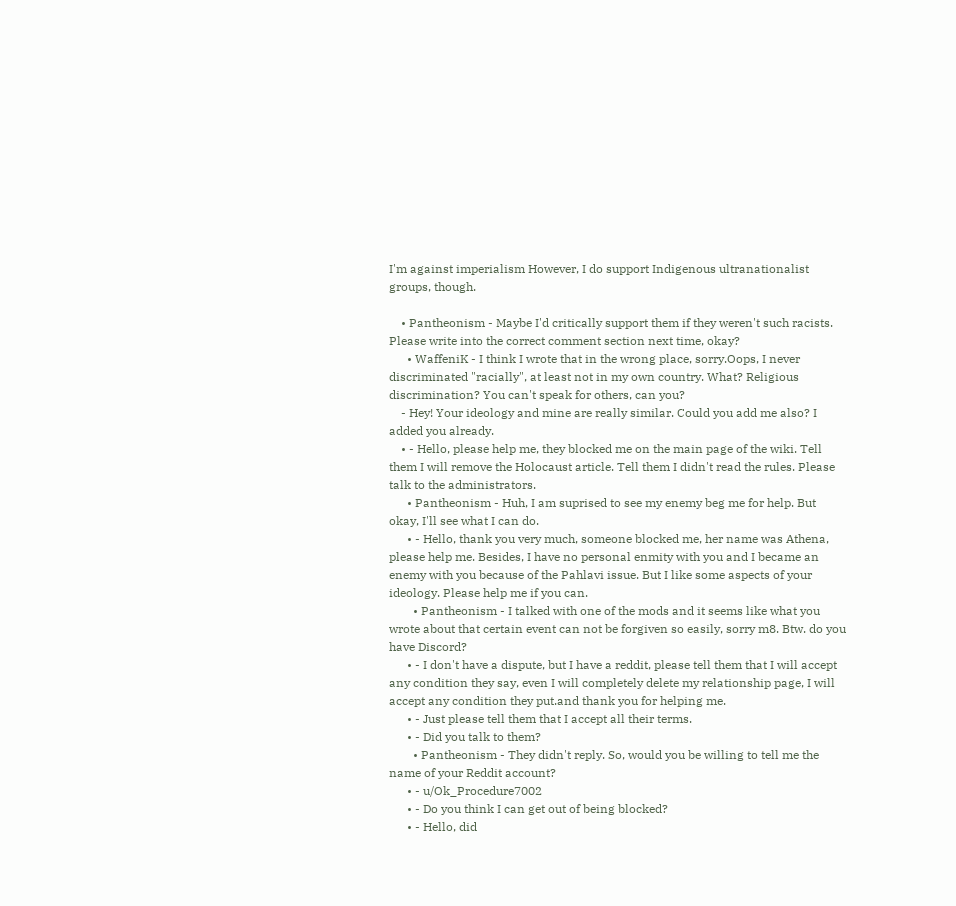I'm against imperialism However, I do support Indigenous ultranationalist groups, though.

    • Pantheonism - Maybe I'd critically support them if they weren't such racists. Please write into the correct comment section next time, okay?
      • WaffeniK - I think I wrote that in the wrong place, sorry.Oops, I never discriminated "racially", at least not in my own country. What? Religious discrimination? You can't speak for others, can you?
    - Hey! Your ideology and mine are really similar. Could you add me also? I added you already.
    • - Hello, please help me, they blocked me on the main page of the wiki. Tell them I will remove the Holocaust article. Tell them I didn't read the rules. Please talk to the administrators.
      • Pantheonism - Huh, I am suprised to see my enemy beg me for help. But okay, I'll see what I can do.
      • - Hello, thank you very much, someone blocked me, her name was Athena, please help me. Besides, I have no personal enmity with you and I became an enemy with you because of the Pahlavi issue. But I like some aspects of your ideology. Please help me if you can.
        • Pantheonism - I talked with one of the mods and it seems like what you wrote about that certain event can not be forgiven so easily, sorry m8. Btw. do you have Discord?
      • - I don't have a dispute, but I have a reddit, please tell them that I will accept any condition they say, even I will completely delete my relationship page, I will accept any condition they put.and thank you for helping me.
      • - Just please tell them that I accept all their terms.
      • - Did you talk to them?
        • Pantheonism - They didn't reply. So, would you be willing to tell me the name of your Reddit account?
      • - u/Ok_Procedure7002
      • - Do you think I can get out of being blocked?
      • - Hello, did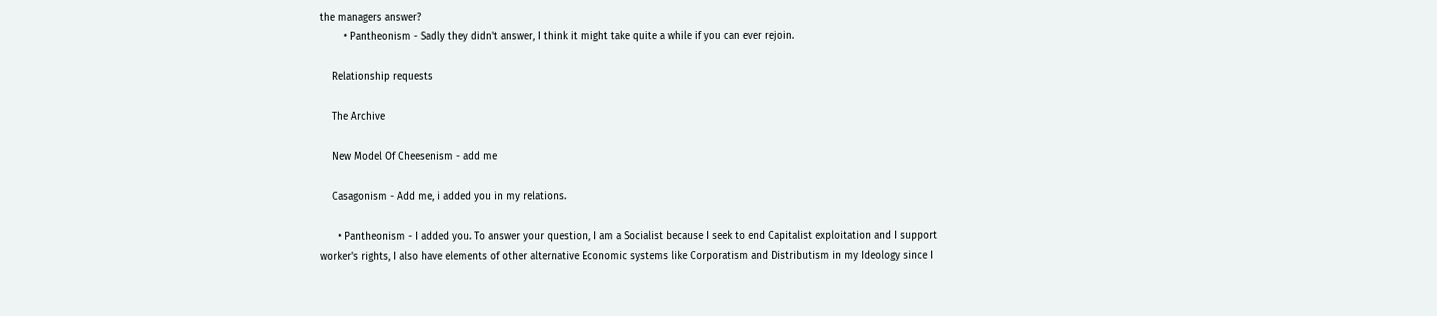the managers answer?
        • Pantheonism - Sadly they didn't answer, I think it might take quite a while if you can ever rejoin.

    Relationship requests

    The Archive

    New Model Of Cheesenism - add me

    Casagonism - Add me, i added you in my relations.

      • Pantheonism - I added you. To answer your question, I am a Socialist because I seek to end Capitalist exploitation and I support worker's rights, I also have elements of other alternative Economic systems like Corporatism and Distributism in my Ideology since I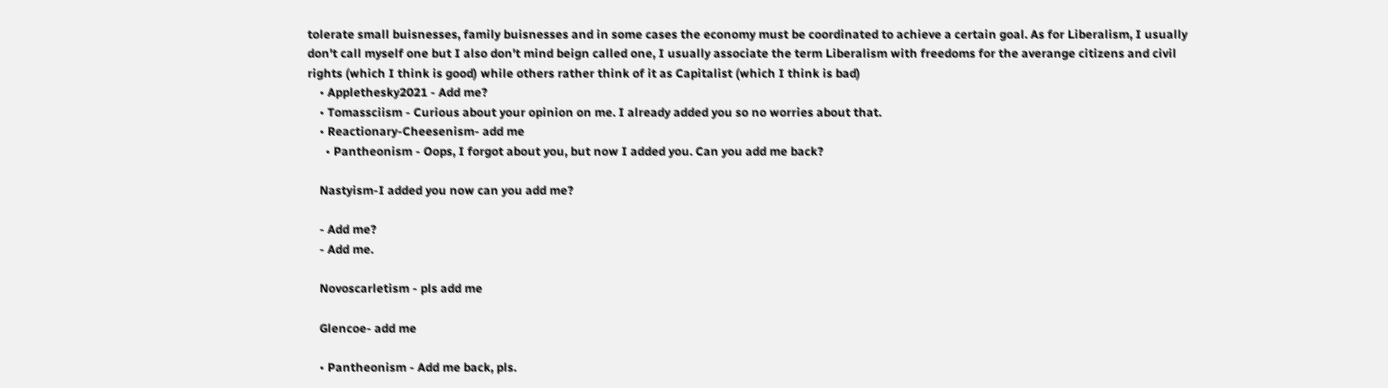tolerate small buisnesses, family buisnesses and in some cases the economy must be coordinated to achieve a certain goal. As for Liberalism, I usually don't call myself one but I also don't mind beign called one, I usually associate the term Liberalism with freedoms for the averange citizens and civil rights (which I think is good) while others rather think of it as Capitalist (which I think is bad)
    • Applethesky2021 - Add me?
    • Tomassciism - Curious about your opinion on me. I already added you so no worries about that.
    • Reactionary-Cheesenism- add me
      • Pantheonism - Oops, I forgot about you, but now I added you. Can you add me back?

    Nastyism-I added you now can you add me?

    - Add me?
    - Add me.

    Novoscarletism - pls add me

    Glencoe- add me

    • Pantheonism - Add me back, pls.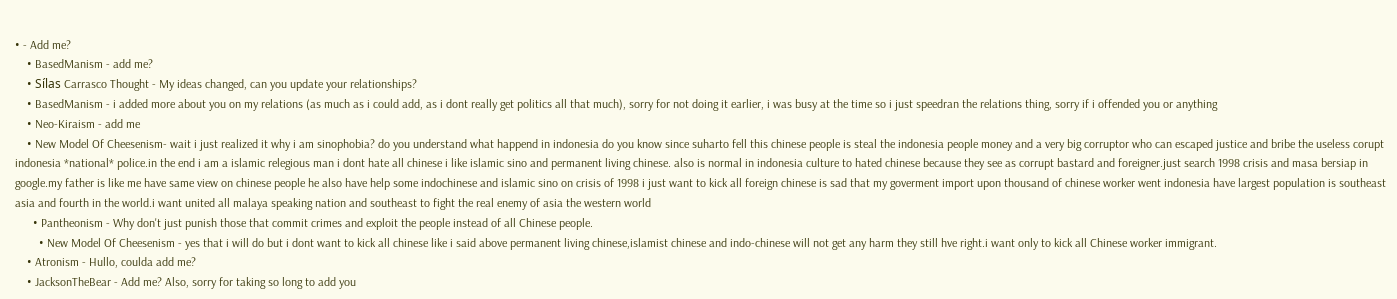• - Add me?
    • BasedManism - add me?
    • Sílas Carrasco Thought - My ideas changed, can you update your relationships?
    • BasedManism - i added more about you on my relations (as much as i could add, as i dont really get politics all that much), sorry for not doing it earlier, i was busy at the time so i just speedran the relations thing, sorry if i offended you or anything
    • Neo-Kiraism - add me
    • New Model Of Cheesenism- wait i just realized it why i am sinophobia? do you understand what happend in indonesia do you know since suharto fell this chinese people is steal the indonesia people money and a very big corruptor who can escaped justice and bribe the useless corupt indonesia *national* police.in the end i am a islamic relegious man i dont hate all chinese i like islamic sino and permanent living chinese. also is normal in indonesia culture to hated chinese because they see as corrupt bastard and foreigner.just search 1998 crisis and masa bersiap in google.my father is like me have same view on chinese people he also have help some indochinese and islamic sino on crisis of 1998 i just want to kick all foreign chinese is sad that my goverment import upon thousand of chinese worker went indonesia have largest population is southeast asia and fourth in the world.i want united all malaya speaking nation and southeast to fight the real enemy of asia the western world
      • Pantheonism - Why don't just punish those that commit crimes and exploit the people instead of all Chinese people.
        • New Model Of Cheesenism - yes that i will do but i dont want to kick all chinese like i said above permanent living chinese,islamist chinese and indo-chinese will not get any harm they still hve right.i want only to kick all Chinese worker immigrant.
    • Atronism - Hullo, coulda add me?
    • JacksonTheBear - Add me? Also, sorry for taking so long to add you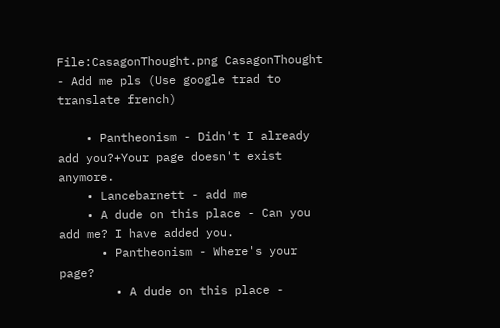File:CasagonThought.png CasagonThought - Add me pls (Use google trad to translate french)

    • Pantheonism - Didn't I already add you?+Your page doesn't exist anymore.
    • Lancebarnett - add me
    • A dude on this place - Can you add me? I have added you.
      • Pantheonism - Where's your page?
        • A dude on this place -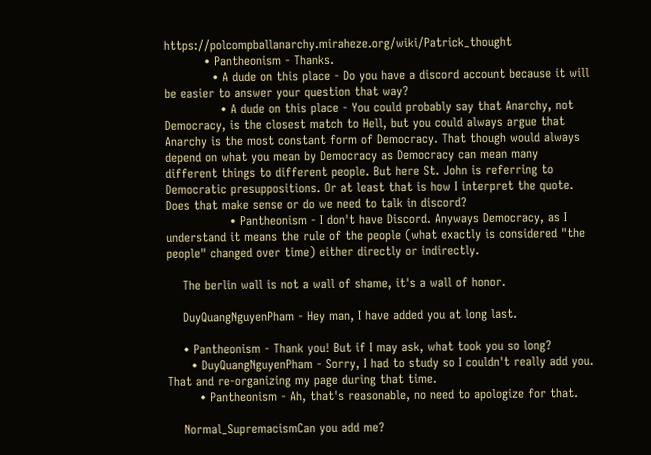https://polcompballanarchy.miraheze.org/wiki/Patrick_thought
          • Pantheonism - Thanks.
            • A dude on this place - Do you have a discord account because it will be easier to answer your question that way?
              • A dude on this place - You could probably say that Anarchy, not Democracy, is the closest match to Hell, but you could always argue that Anarchy is the most constant form of Democracy. That though would always depend on what you mean by Democracy as Democracy can mean many different things to different people. But here St. John is referring to Democratic presuppositions. Or at least that is how I interpret the quote. Does that make sense or do we need to talk in discord?
                • Pantheonism - I don't have Discord. Anyways Democracy, as I understand it means the rule of the people (what exactly is considered "the people" changed over time) either directly or indirectly.

    The berlin wall is not a wall of shame, it's a wall of honor.

    DuyQuangNguyenPham - Hey man, I have added you at long last.

    • Pantheonism - Thank you! But if I may ask, what took you so long?
      • DuyQuangNguyenPham - Sorry, I had to study so I couldn't really add you. That and re-organizing my page during that time.
        • Pantheonism - Ah, that's reasonable, no need to apologize for that.

    Normal_SupremacismCan you add me?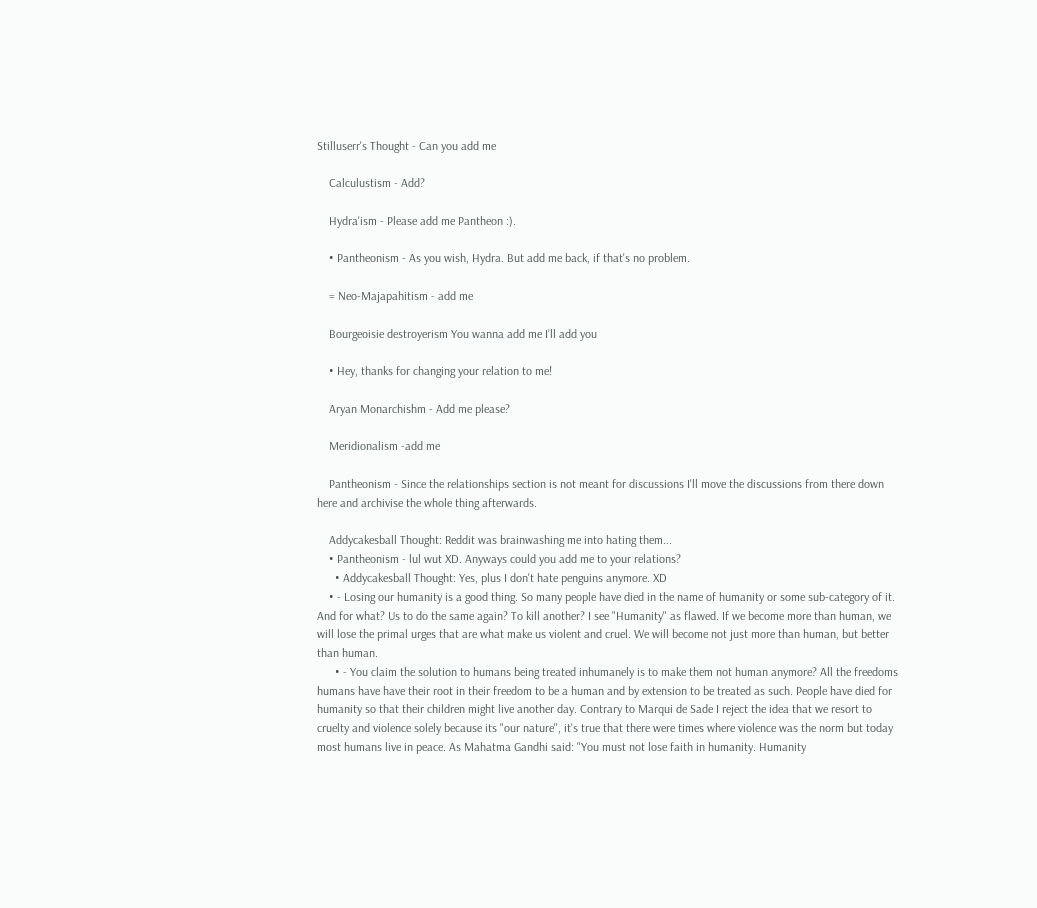Stilluserr's Thought - Can you add me

    Calculustism - Add?

    Hydra'ism - Please add me Pantheon :).

    • Pantheonism - As you wish, Hydra. But add me back, if that's no problem.

    = Neo-Majapahitism - add me

    Bourgeoisie destroyerism You wanna add me I’ll add you

    • Hey, thanks for changing your relation to me!

    Aryan Monarchishm - Add me please?

    Meridionalism -add me

    Pantheonism - Since the relationships section is not meant for discussions I'll move the discussions from there down here and archivise the whole thing afterwards.

    Addycakesball Thought: Reddit was brainwashing me into hating them...
    • Pantheonism - lul wut XD. Anyways could you add me to your relations?
      • Addycakesball Thought: Yes, plus I don't hate penguins anymore. XD
    • - Losing our humanity is a good thing. So many people have died in the name of humanity or some sub-category of it. And for what? Us to do the same again? To kill another? I see "Humanity" as flawed. If we become more than human, we will lose the primal urges that are what make us violent and cruel. We will become not just more than human, but better than human.
      • - You claim the solution to humans being treated inhumanely is to make them not human anymore? All the freedoms humans have have their root in their freedom to be a human and by extension to be treated as such. People have died for humanity so that their children might live another day. Contrary to Marqui de Sade I reject the idea that we resort to cruelty and violence solely because its "our nature", it's true that there were times where violence was the norm but today most humans live in peace. As Mahatma Gandhi said: "You must not lose faith in humanity. Humanity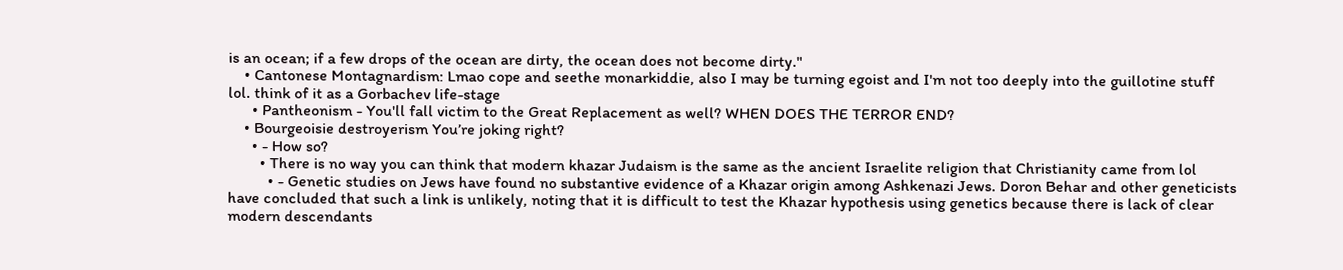is an ocean; if a few drops of the ocean are dirty, the ocean does not become dirty."
    • Cantonese Montagnardism: Lmao cope and seethe monarkiddie, also I may be turning egoist and I'm not too deeply into the guillotine stuff lol. think of it as a Gorbachev life-stage
      • Pantheonism - You'll fall victim to the Great Replacement as well? WHEN DOES THE TERROR END?
    • Bourgeoisie destroyerism You’re joking right?
      • - How so?
        • There is no way you can think that modern khazar Judaism is the same as the ancient Israelite religion that Christianity came from lol
          • - Genetic studies on Jews have found no substantive evidence of a Khazar origin among Ashkenazi Jews. Doron Behar and other geneticists have concluded that such a link is unlikely, noting that it is difficult to test the Khazar hypothesis using genetics because there is lack of clear modern descendants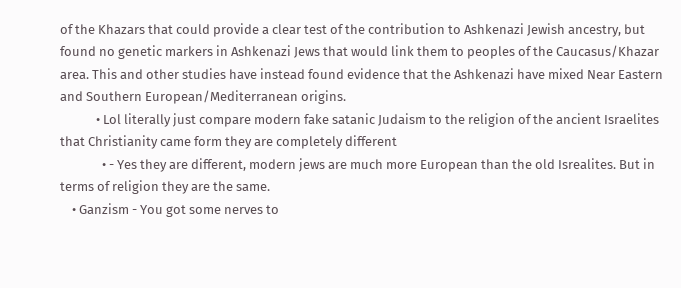of the Khazars that could provide a clear test of the contribution to Ashkenazi Jewish ancestry, but found no genetic markers in Ashkenazi Jews that would link them to peoples of the Caucasus/Khazar area. This and other studies have instead found evidence that the Ashkenazi have mixed Near Eastern and Southern European/Mediterranean origins.
            • Lol literally just compare modern fake satanic Judaism to the religion of the ancient Israelites that Christianity came form they are completely different
              • - Yes they are different, modern jews are much more European than the old Isrealites. But in terms of religion they are the same.
    • Ganzism - You got some nerves to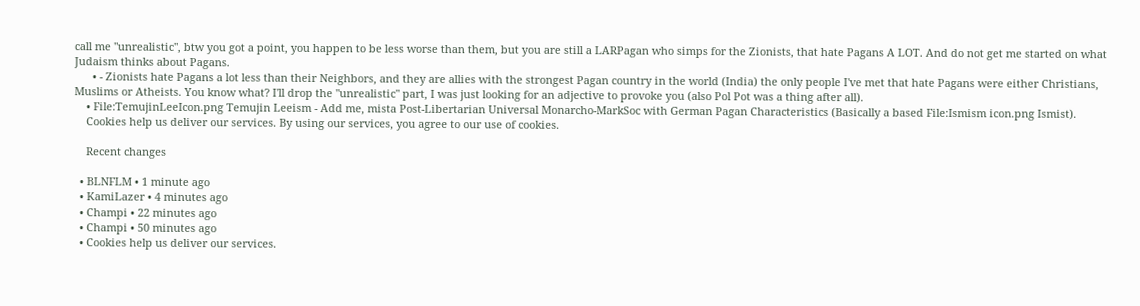call me "unrealistic", btw you got a point, you happen to be less worse than them, but you are still a LARPagan who simps for the Zionists, that hate Pagans A LOT. And do not get me started on what Judaism thinks about Pagans.
      • - Zionists hate Pagans a lot less than their Neighbors, and they are allies with the strongest Pagan country in the world (India) the only people I've met that hate Pagans were either Christians, Muslims or Atheists. You know what? I'll drop the "unrealistic" part, I was just looking for an adjective to provoke you (also Pol Pot was a thing after all).
    • File:TemujinLeeIcon.png Temujin Leeism - Add me, mista Post-Libertarian Universal Monarcho-MarkSoc with German Pagan Characteristics (Basically a based File:Ismism icon.png Ismist).
    Cookies help us deliver our services. By using our services, you agree to our use of cookies.

    Recent changes

  • BLNFLM • 1 minute ago
  • KamiLazer • 4 minutes ago
  • Champi • 22 minutes ago
  • Champi • 50 minutes ago
  • Cookies help us deliver our services.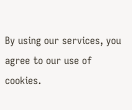By using our services, you agree to our use of cookies.